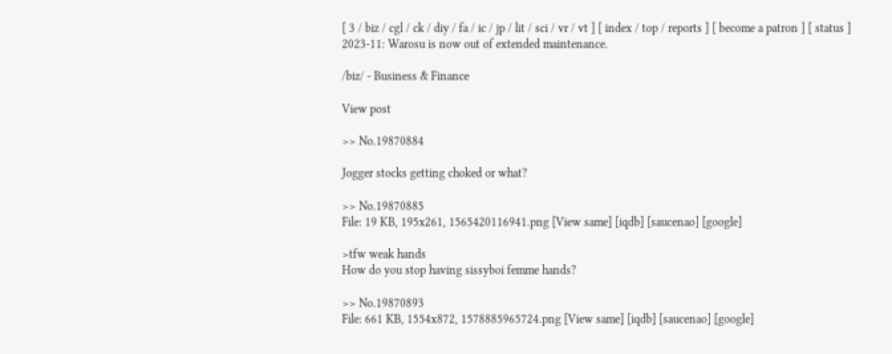[ 3 / biz / cgl / ck / diy / fa / ic / jp / lit / sci / vr / vt ] [ index / top / reports ] [ become a patron ] [ status ]
2023-11: Warosu is now out of extended maintenance.

/biz/ - Business & Finance

View post

>> No.19870884

Jogger stocks getting choked or what?

>> No.19870885
File: 19 KB, 195x261, 1565420116941.png [View same] [iqdb] [saucenao] [google]

>tfw weak hands
How do you stop having sissyboi femme hands?

>> No.19870893
File: 661 KB, 1554x872, 1578885965724.png [View same] [iqdb] [saucenao] [google]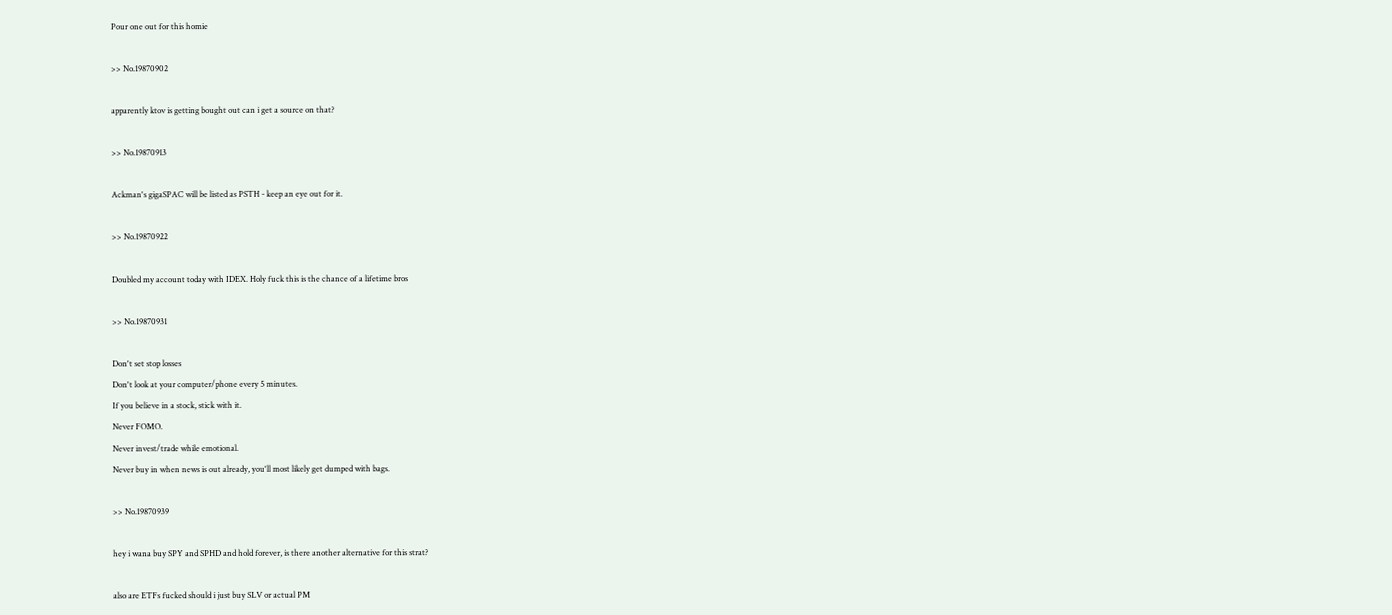Pour one out for this homie

>> No.19870902

apparently ktov is getting bought out can i get a source on that?

>> No.19870913

Ackman's gigaSPAC will be listed as PSTH - keep an eye out for it.

>> No.19870922

Doubled my account today with IDEX. Holy fuck this is the chance of a lifetime bros

>> No.19870931

Don't set stop losses
Don't look at your computer/phone every 5 minutes.
If you believe in a stock, stick with it.
Never FOMO.
Never invest/trade while emotional.
Never buy in when news is out already, you'll most likely get dumped with bags.

>> No.19870939

hey i wana buy SPY and SPHD and hold forever, is there another alternative for this strat?

also are ETFs fucked should i just buy SLV or actual PM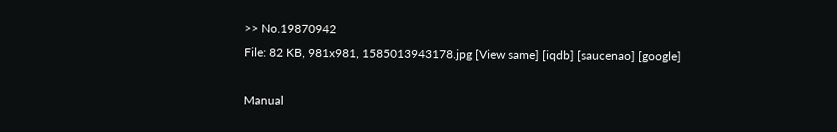>> No.19870942
File: 82 KB, 981x981, 1585013943178.jpg [View same] [iqdb] [saucenao] [google]

Manual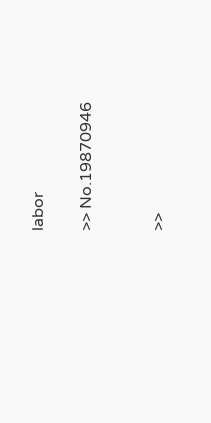labor

>> No.19870946


>>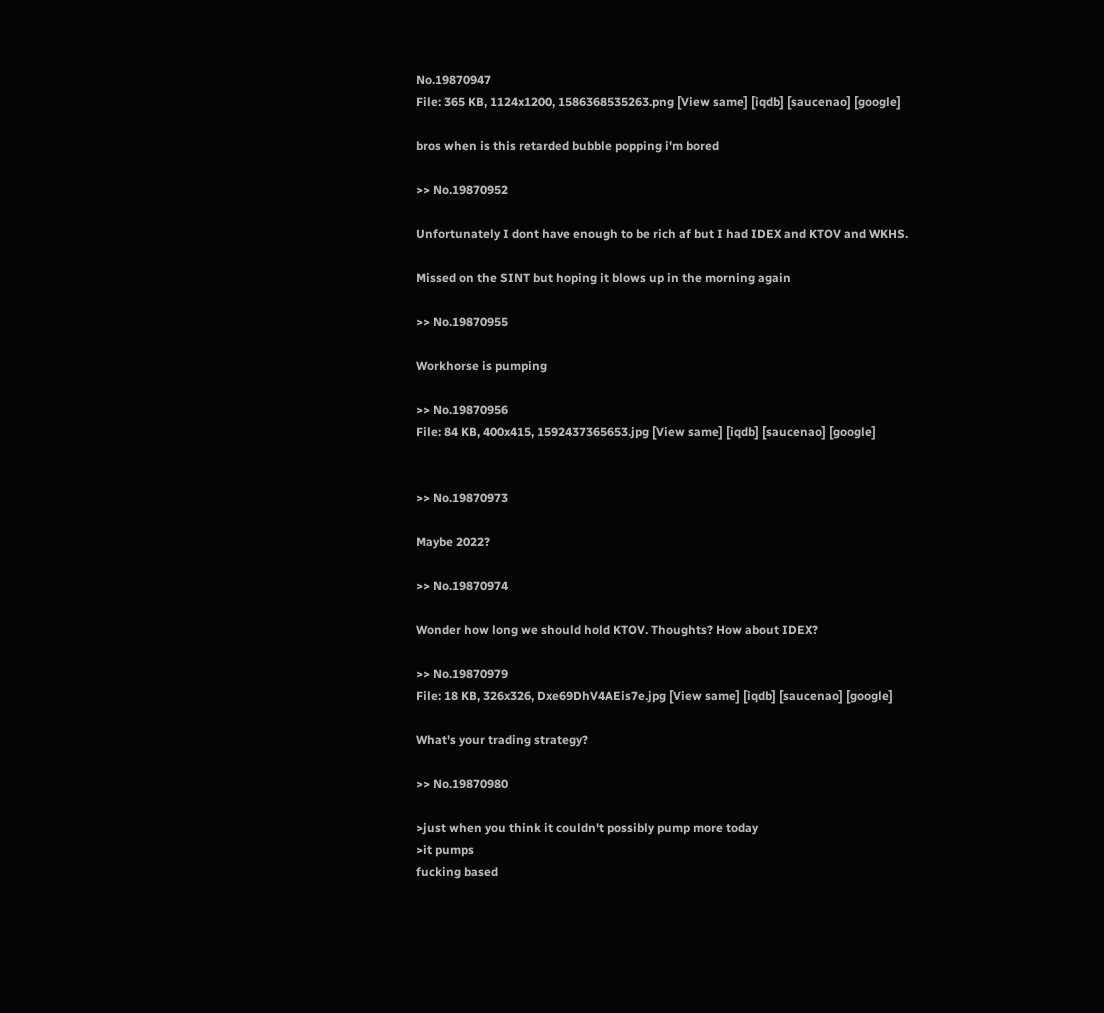No.19870947
File: 365 KB, 1124x1200, 1586368535263.png [View same] [iqdb] [saucenao] [google]

bros when is this retarded bubble popping i'm bored

>> No.19870952

Unfortunately I dont have enough to be rich af but I had IDEX and KTOV and WKHS.

Missed on the SINT but hoping it blows up in the morning again

>> No.19870955

Workhorse is pumping

>> No.19870956
File: 84 KB, 400x415, 1592437365653.jpg [View same] [iqdb] [saucenao] [google]


>> No.19870973

Maybe 2022?

>> No.19870974

Wonder how long we should hold KTOV. Thoughts? How about IDEX?

>> No.19870979
File: 18 KB, 326x326, Dxe69DhV4AEis7e.jpg [View same] [iqdb] [saucenao] [google]

What's your trading strategy?

>> No.19870980

>just when you think it couldn't possibly pump more today
>it pumps
fucking based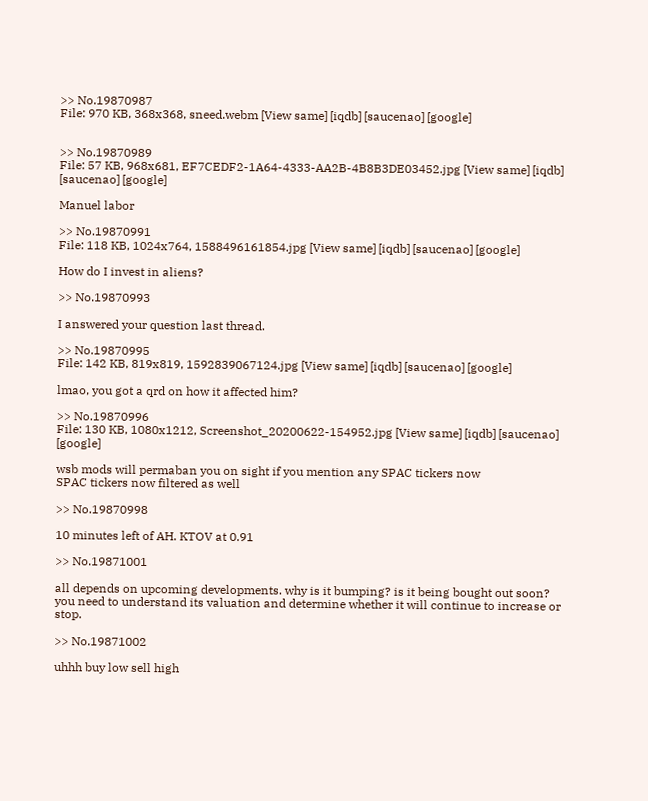>> No.19870987
File: 970 KB, 368x368, sneed.webm [View same] [iqdb] [saucenao] [google]


>> No.19870989
File: 57 KB, 968x681, EF7CEDF2-1A64-4333-AA2B-4B8B3DE03452.jpg [View same] [iqdb] [saucenao] [google]

Manuel labor

>> No.19870991
File: 118 KB, 1024x764, 1588496161854.jpg [View same] [iqdb] [saucenao] [google]

How do I invest in aliens?

>> No.19870993

I answered your question last thread.

>> No.19870995
File: 142 KB, 819x819, 1592839067124.jpg [View same] [iqdb] [saucenao] [google]

lmao, you got a qrd on how it affected him?

>> No.19870996
File: 130 KB, 1080x1212, Screenshot_20200622-154952.jpg [View same] [iqdb] [saucenao] [google]

wsb mods will permaban you on sight if you mention any SPAC tickers now
SPAC tickers now filtered as well

>> No.19870998

10 minutes left of AH. KTOV at 0.91

>> No.19871001

all depends on upcoming developments. why is it bumping? is it being bought out soon? you need to understand its valuation and determine whether it will continue to increase or stop.

>> No.19871002

uhhh buy low sell high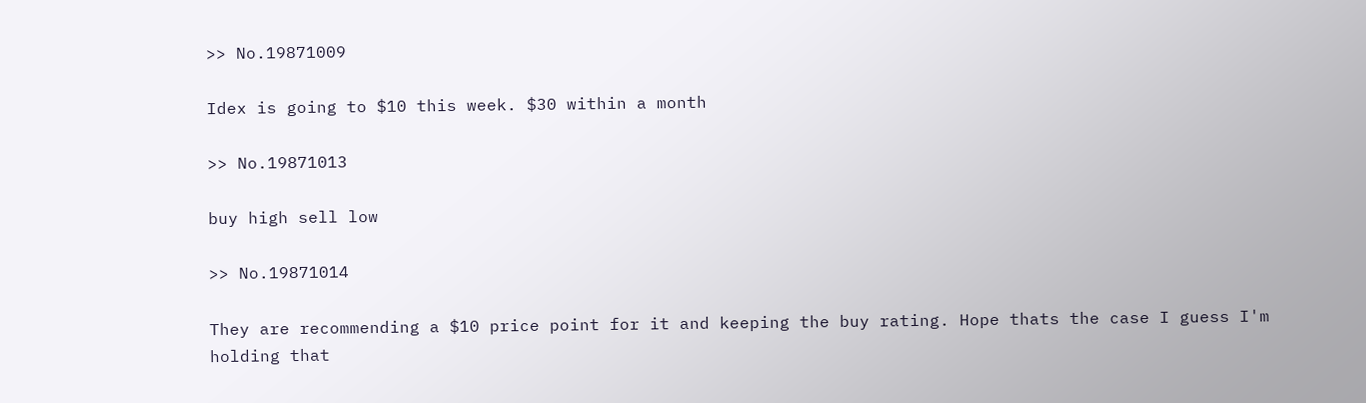>> No.19871009

Idex is going to $10 this week. $30 within a month

>> No.19871013

buy high sell low

>> No.19871014

They are recommending a $10 price point for it and keeping the buy rating. Hope thats the case I guess I'm holding that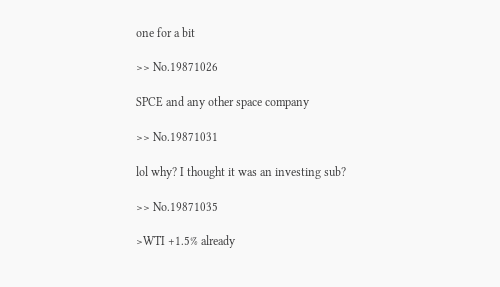one for a bit

>> No.19871026

SPCE and any other space company

>> No.19871031

lol why? I thought it was an investing sub?

>> No.19871035

>WTI +1.5% already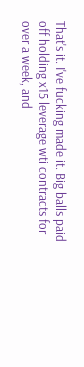That's it. I've fucking made it. Big balls paid off holding x15 leverage wti contracts for over a week, and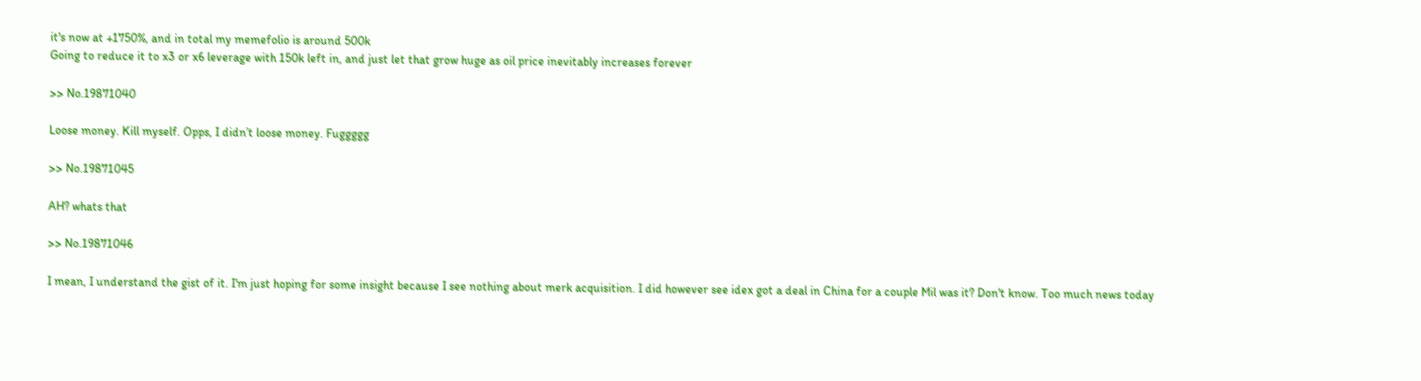it's now at +1750%, and in total my memefolio is around 500k
Going to reduce it to x3 or x6 leverage with 150k left in, and just let that grow huge as oil price inevitably increases forever

>> No.19871040

Loose money. Kill myself. Opps, I didn’t loose money. Fuggggg

>> No.19871045

AH? whats that

>> No.19871046

I mean, I understand the gist of it. I'm just hoping for some insight because I see nothing about merk acquisition. I did however see idex got a deal in China for a couple Mil was it? Don't know. Too much news today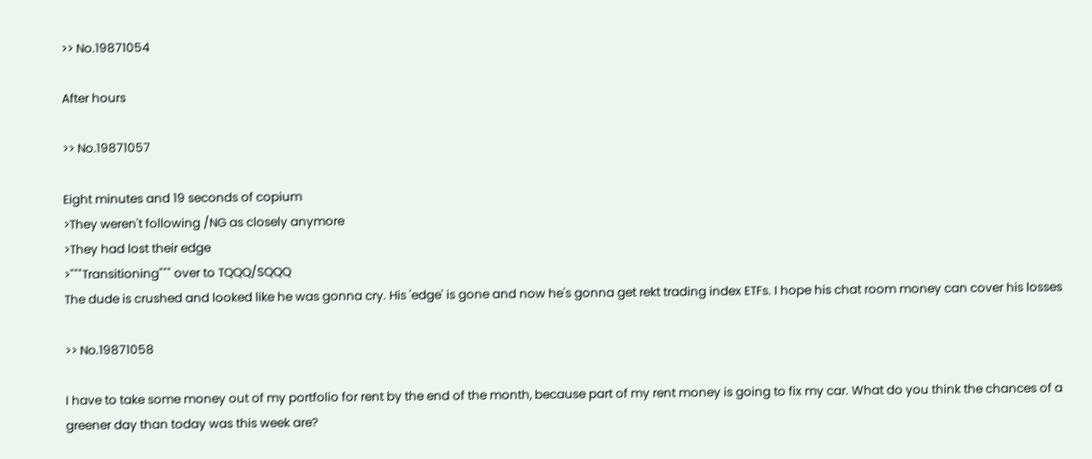>> No.19871054

After hours

>> No.19871057

Eight minutes and 19 seconds of copium
>They weren't following /NG as closely anymore
>They had lost their edge
>"""Transitioning""" over to TQQQ/SQQQ
The dude is crushed and looked like he was gonna cry. His 'edge' is gone and now he's gonna get rekt trading index ETFs. I hope his chat room money can cover his losses

>> No.19871058

I have to take some money out of my portfolio for rent by the end of the month, because part of my rent money is going to fix my car. What do you think the chances of a greener day than today was this week are?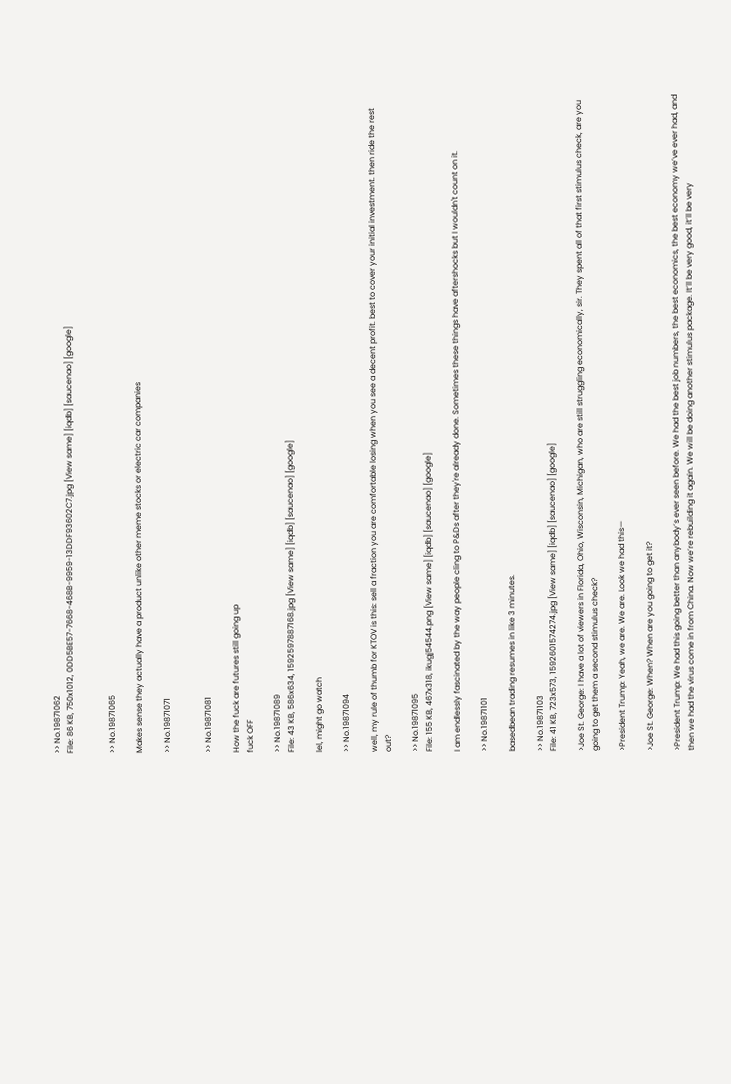>> No.19871062
File: 86 KB, 750x1012, 0DD5BE57-7668-468B-9959-13DDF93602C7.jpg [View same] [iqdb] [saucenao] [google]


>> No.19871065

Makes sense they actually have a product unlike other meme stocks or electric car companies

>> No.19871071


>> No.19871081

How the fuck are futures still going up
fuck OFF

>> No.19871089
File: 43 KB, 586x634, 1592597887168.jpg [View same] [iqdb] [saucenao] [google]

lel, might go watch

>> No.19871094

well, my rule of thumb for KTOV is this: sell a fraction you are comfortable losing when you see a decent profit. best to cover your initial investment. then ride the rest out?

>> No.19871095
File: 155 KB, 467x318, ikugj54544.png [View same] [iqdb] [saucenao] [google]

I am endlessly fascinated by the way people cling to P&Ds after they're already done. Sometimes these things have aftershocks but I wouldn't count on it.

>> No.19871101

basedbean trading resumes in like 3 minutes.

>> No.19871103
File: 41 KB, 723x573, 1592601574274.jpg [View same] [iqdb] [saucenao] [google]

>Joe St. George: I have a lot of viewers in Florida, Ohio, Wisconsin, Michigan, who are still struggling economically, sir. They spent all of that first stimulus check, are you going to get them a second stimulus check?

>President Trump: Yeah, we are. We are. Look we had this—

>Joe St. George: When? When are you going to get it?

>President Trump: We had this going better than anybody’s ever seen before. We had the best job numbers, the best economics, the best economy we’ve ever had, and then we had the virus come in from China. Now we’re rebuilding it again. We will be doing another stimulus package. It’ll be very good, it’ll be very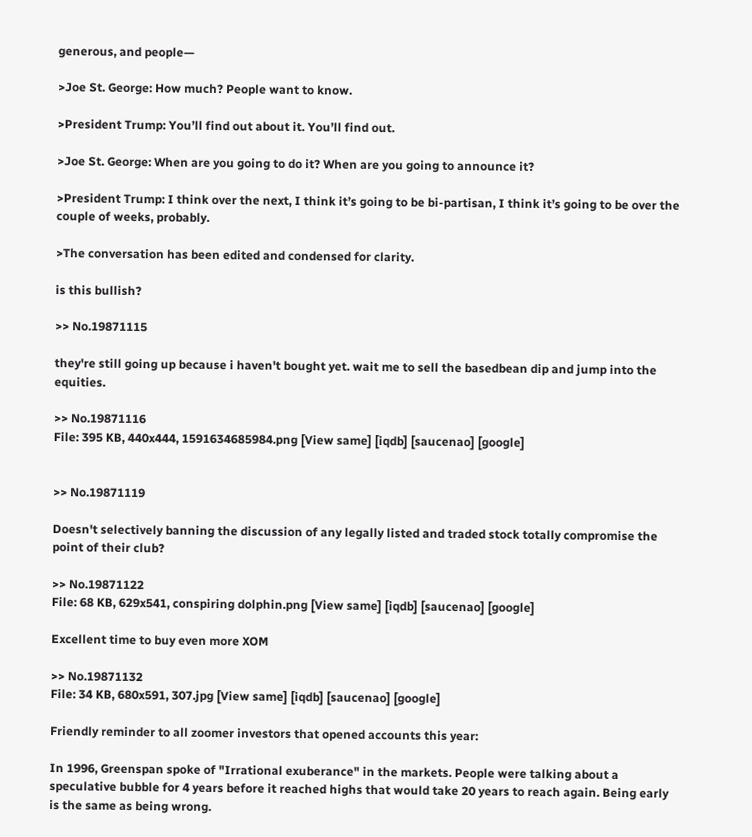generous, and people—

>Joe St. George: How much? People want to know.

>President Trump: You’ll find out about it. You’ll find out.

>Joe St. George: When are you going to do it? When are you going to announce it?

>President Trump: I think over the next, I think it’s going to be bi-partisan, I think it’s going to be over the couple of weeks, probably.

>The conversation has been edited and condensed for clarity.

is this bullish?

>> No.19871115

they're still going up because i haven't bought yet. wait me to sell the basedbean dip and jump into the equities.

>> No.19871116
File: 395 KB, 440x444, 1591634685984.png [View same] [iqdb] [saucenao] [google]


>> No.19871119

Doesn't selectively banning the discussion of any legally listed and traded stock totally compromise the point of their club?

>> No.19871122
File: 68 KB, 629x541, conspiring dolphin.png [View same] [iqdb] [saucenao] [google]

Excellent time to buy even more XOM

>> No.19871132
File: 34 KB, 680x591, 307.jpg [View same] [iqdb] [saucenao] [google]

Friendly reminder to all zoomer investors that opened accounts this year:

In 1996, Greenspan spoke of "Irrational exuberance" in the markets. People were talking about a speculative bubble for 4 years before it reached highs that would take 20 years to reach again. Being early is the same as being wrong.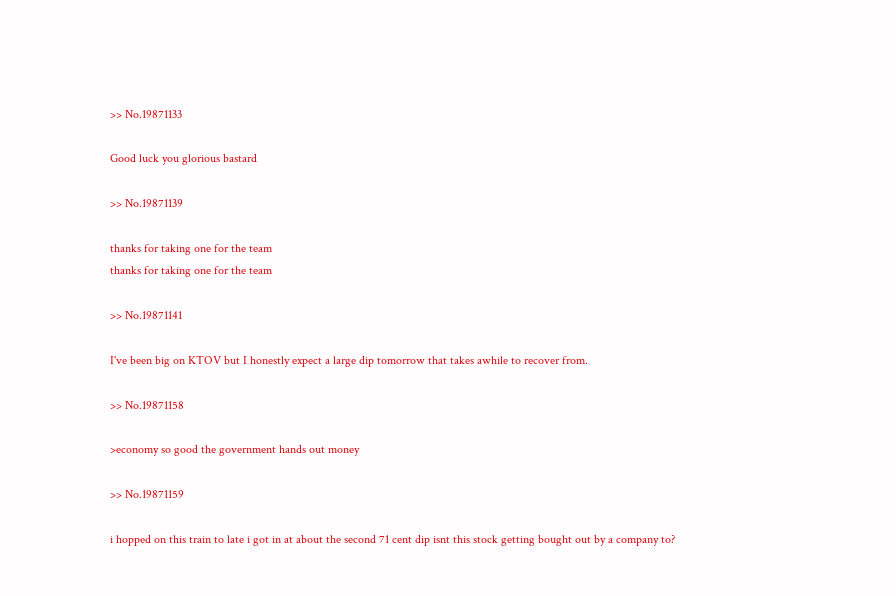>> No.19871133

Good luck you glorious bastard

>> No.19871139

thanks for taking one for the team
thanks for taking one for the team

>> No.19871141

I've been big on KTOV but I honestly expect a large dip tomorrow that takes awhile to recover from.

>> No.19871158

>economy so good the government hands out money

>> No.19871159

i hopped on this train to late i got in at about the second 71 cent dip isnt this stock getting bought out by a company to?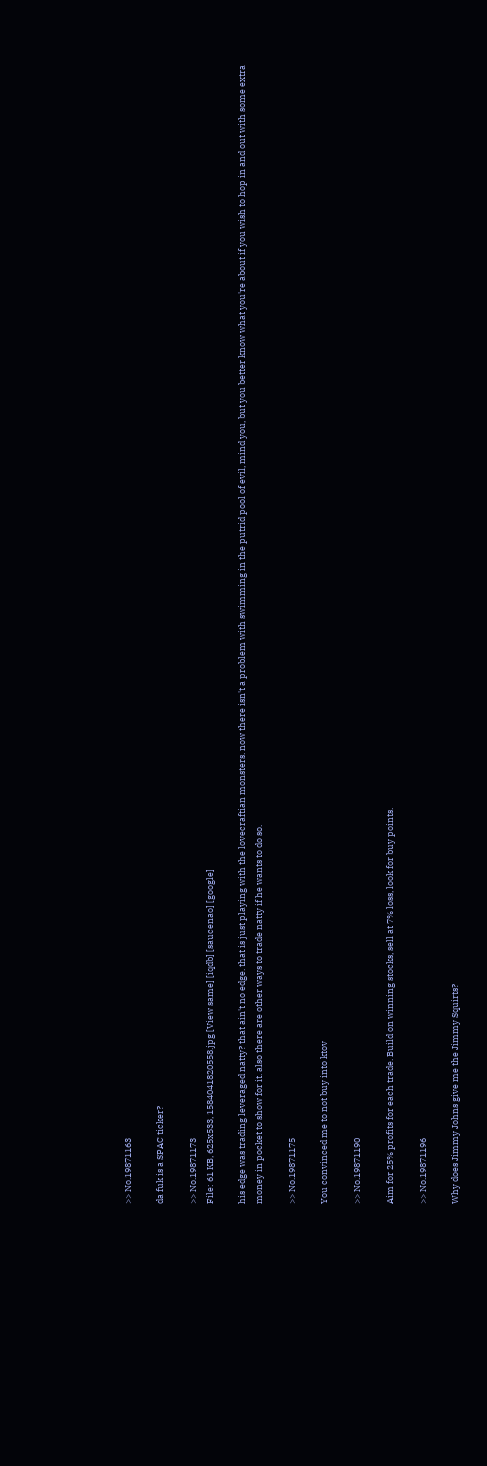>> No.19871163

da fuk is a SPAC ticker?

>> No.19871173
File: 61 KB, 625x533, 1584041820558.jpg [View same] [iqdb] [saucenao] [google]

his edge was trading leveraged natty? that ain't no edge. that is just playing with the lovecraftian monsters. now there isn't a problem with swimming in the putrid pool of evil, mind you, but you better know what you're about if you wish to hop in and out with some extra money in pocket to show for it. also there are other ways to trade natty if he wants to do so.

>> No.19871175

You convinced me to not buy into ktov

>> No.19871190

Aim for 25% profits for each trade. Build on winning stocks, sell at 7% loss, look for buy points.

>> No.19871196

Why does Jimmy Johns give me the Jimmy Squirts?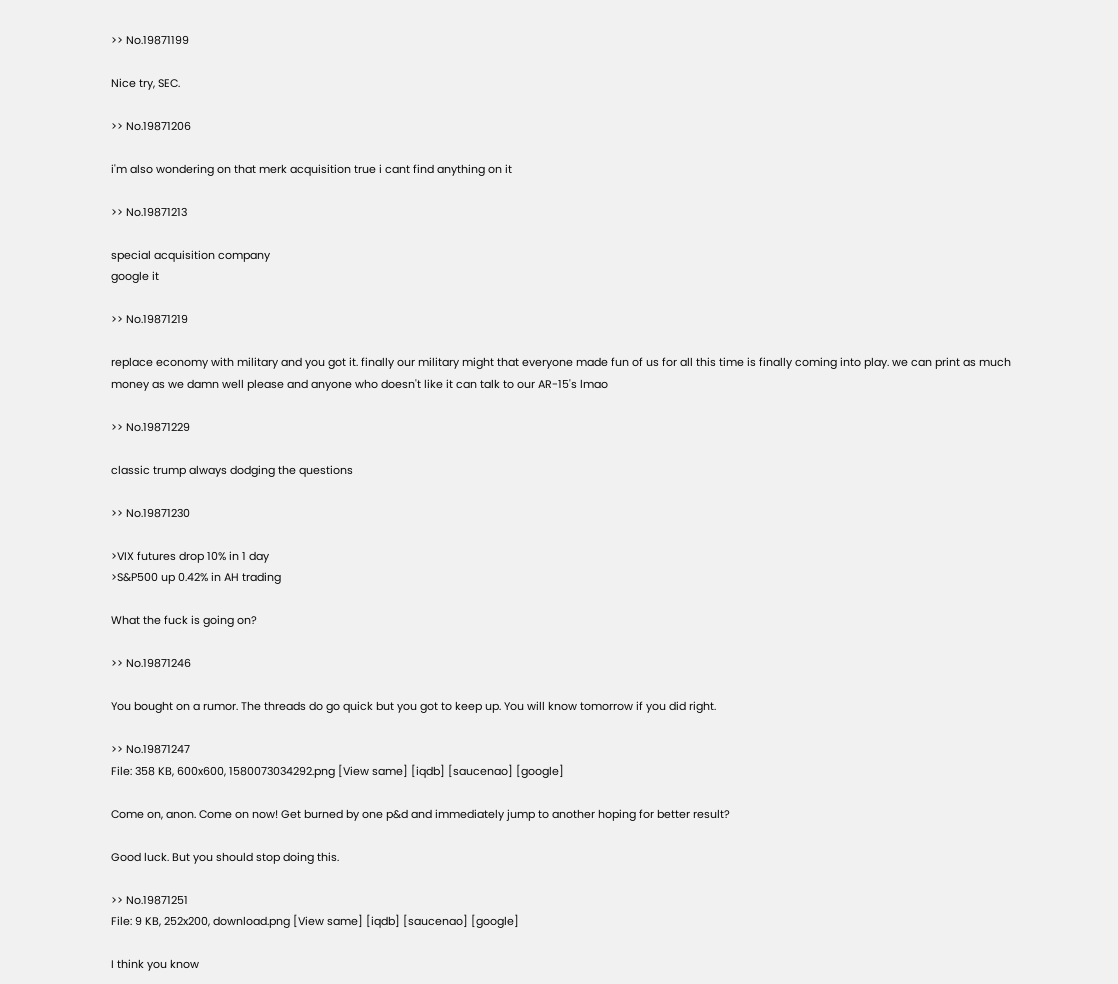>> No.19871199

Nice try, SEC.

>> No.19871206

i'm also wondering on that merk acquisition true i cant find anything on it

>> No.19871213

special acquisition company
google it

>> No.19871219

replace economy with military and you got it. finally our military might that everyone made fun of us for all this time is finally coming into play. we can print as much money as we damn well please and anyone who doesn't like it can talk to our AR-15's lmao

>> No.19871229

classic trump always dodging the questions

>> No.19871230

>VIX futures drop 10% in 1 day
>S&P500 up 0.42% in AH trading

What the fuck is going on?

>> No.19871246

You bought on a rumor. The threads do go quick but you got to keep up. You will know tomorrow if you did right.

>> No.19871247
File: 358 KB, 600x600, 1580073034292.png [View same] [iqdb] [saucenao] [google]

Come on, anon. Come on now! Get burned by one p&d and immediately jump to another hoping for better result?

Good luck. But you should stop doing this.

>> No.19871251
File: 9 KB, 252x200, download.png [View same] [iqdb] [saucenao] [google]

I think you know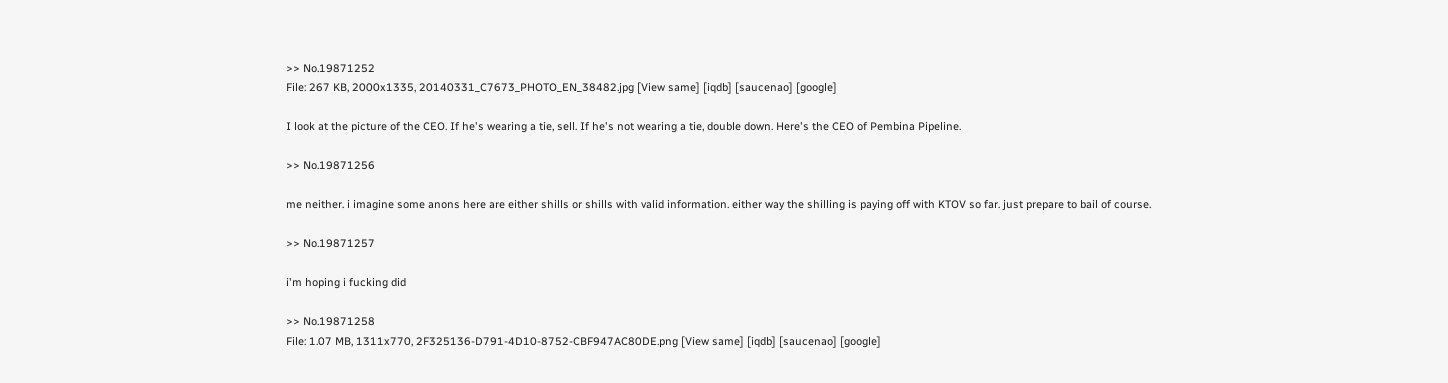>> No.19871252
File: 267 KB, 2000x1335, 20140331_C7673_PHOTO_EN_38482.jpg [View same] [iqdb] [saucenao] [google]

I look at the picture of the CEO. If he's wearing a tie, sell. If he's not wearing a tie, double down. Here's the CEO of Pembina Pipeline.

>> No.19871256

me neither. i imagine some anons here are either shills or shills with valid information. either way the shilling is paying off with KTOV so far. just prepare to bail of course.

>> No.19871257

i'm hoping i fucking did

>> No.19871258
File: 1.07 MB, 1311x770, 2F325136-D791-4D10-8752-CBF947AC80DE.png [View same] [iqdb] [saucenao] [google]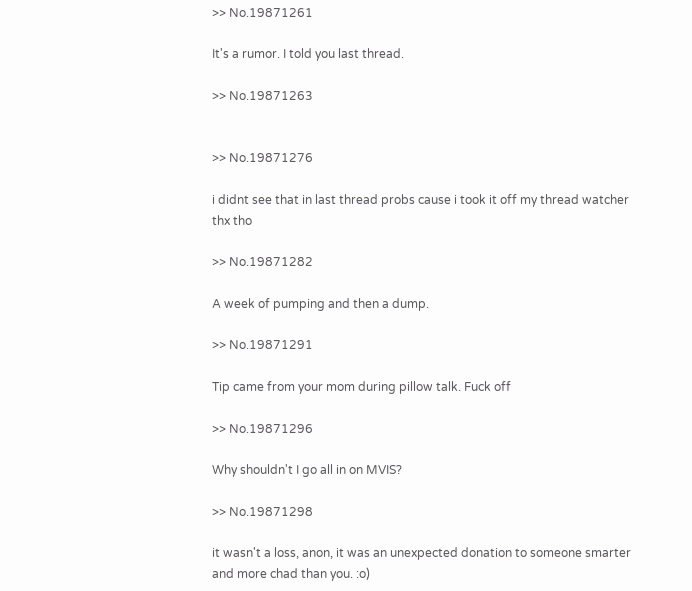>> No.19871261

It's a rumor. I told you last thread.

>> No.19871263


>> No.19871276

i didnt see that in last thread probs cause i took it off my thread watcher thx tho

>> No.19871282

A week of pumping and then a dump.

>> No.19871291

Tip came from your mom during pillow talk. Fuck off

>> No.19871296

Why shouldn't I go all in on MVIS?

>> No.19871298

it wasn't a loss, anon, it was an unexpected donation to someone smarter and more chad than you. :o)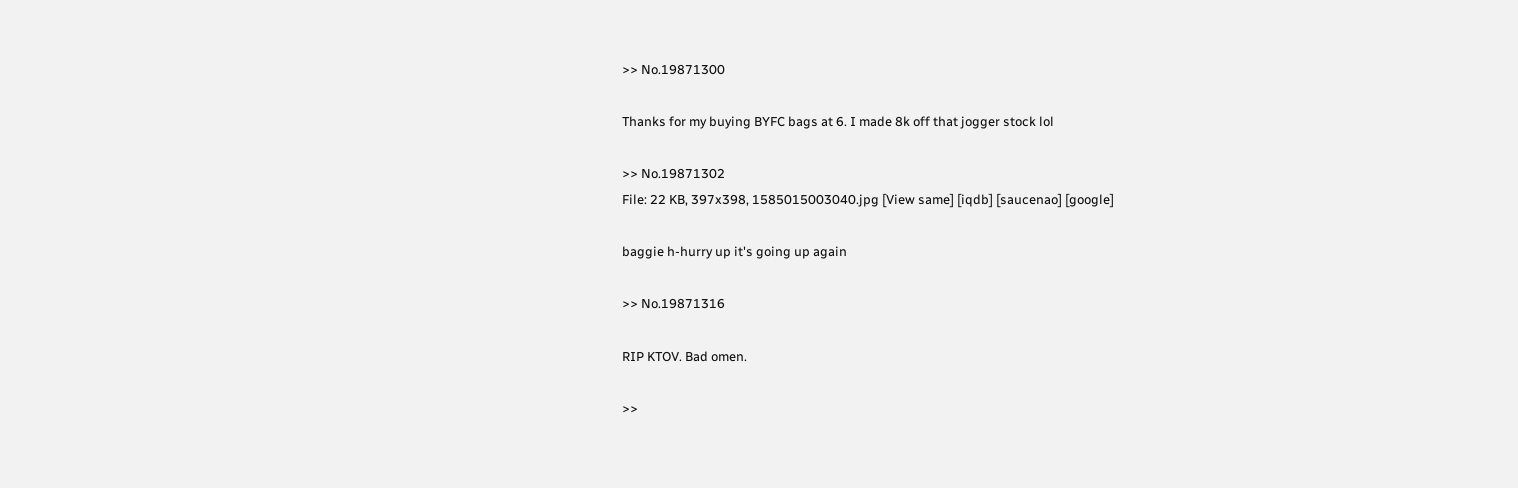>> No.19871300

Thanks for my buying BYFC bags at 6. I made 8k off that jogger stock lol

>> No.19871302
File: 22 KB, 397x398, 1585015003040.jpg [View same] [iqdb] [saucenao] [google]

baggie h-hurry up it's going up again

>> No.19871316

RIP KTOV. Bad omen.

>>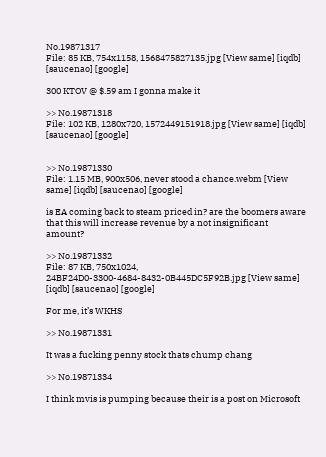No.19871317
File: 85 KB, 754x1158, 1568475827135.jpg [View same] [iqdb] [saucenao] [google]

300 KTOV @ $.59 am I gonna make it

>> No.19871318
File: 102 KB, 1280x720, 1572449151918.jpg [View same] [iqdb] [saucenao] [google]


>> No.19871330
File: 1.15 MB, 900x506, never stood a chance.webm [View same] [iqdb] [saucenao] [google]

is EA coming back to steam priced in? are the boomers aware that this will increase revenue by a not insignificant amount?

>> No.19871332
File: 87 KB, 750x1024, 24BF24D0-3300-4684-8432-0B445DC5F92B.jpg [View same] [iqdb] [saucenao] [google]

For me, it’s WKHS

>> No.19871331

It was a fucking penny stock thats chump chang

>> No.19871334

I think mvis is pumping because their is a post on Microsoft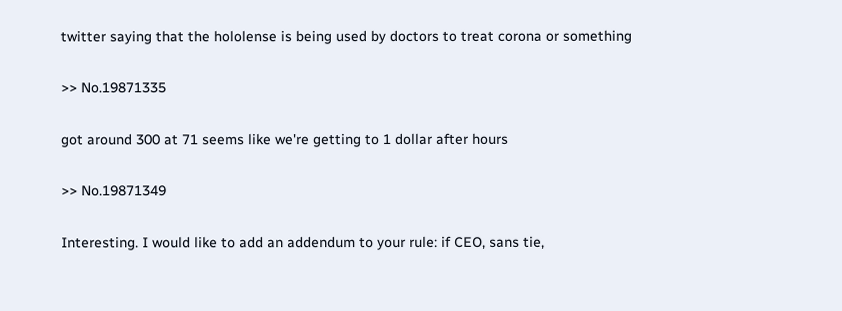twitter saying that the hololense is being used by doctors to treat corona or something

>> No.19871335

got around 300 at 71 seems like we're getting to 1 dollar after hours

>> No.19871349

Interesting. I would like to add an addendum to your rule: if CEO, sans tie,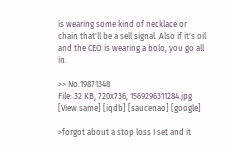is wearing some kind of necklace or chain that'll be a sell signal. Also if it's oil and the CEO is wearing a bolo, you go all in.

>> No.19871348
File: 32 KB, 720x736, 1569296311284.jpg [View same] [iqdb] [saucenao] [google]

>forgot about a stop loss I set and it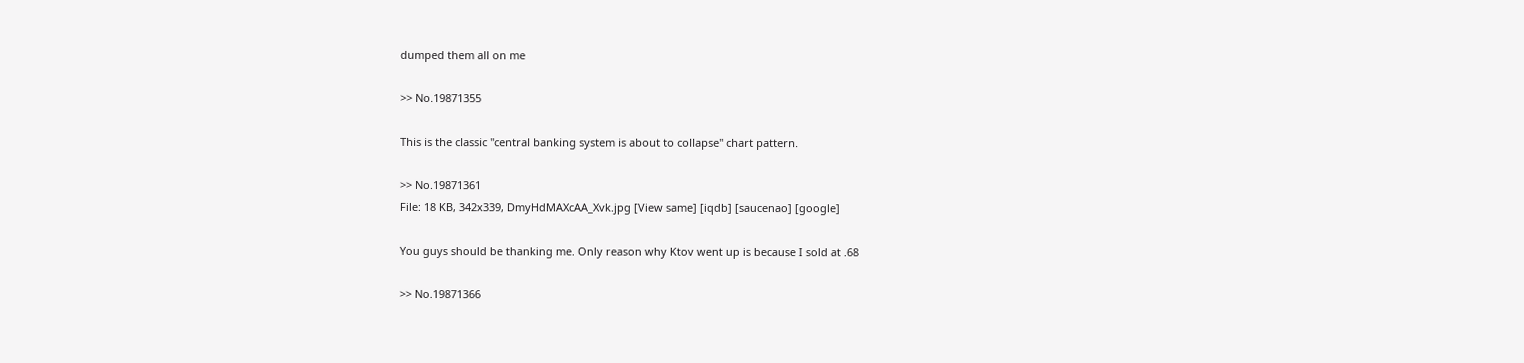dumped them all on me

>> No.19871355

This is the classic "central banking system is about to collapse" chart pattern.

>> No.19871361
File: 18 KB, 342x339, DmyHdMAXcAA_Xvk.jpg [View same] [iqdb] [saucenao] [google]

You guys should be thanking me. Only reason why Ktov went up is because I sold at .68

>> No.19871366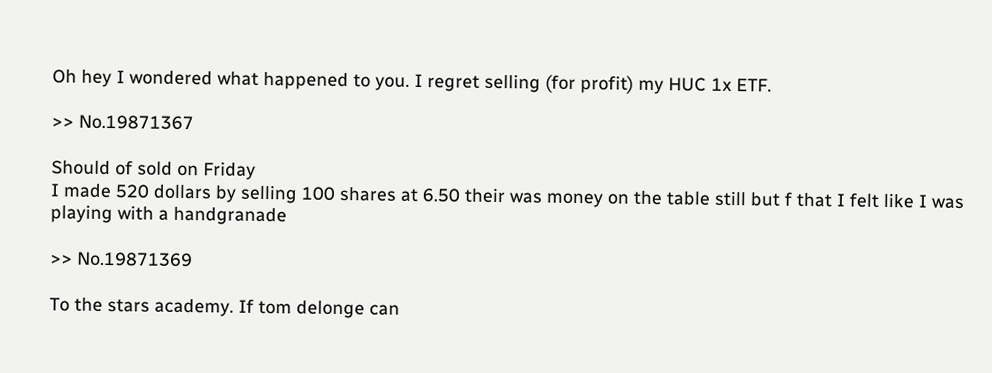Oh hey I wondered what happened to you. I regret selling (for profit) my HUC 1x ETF.

>> No.19871367

Should of sold on Friday
I made 520 dollars by selling 100 shares at 6.50 their was money on the table still but f that I felt like I was playing with a handgranade

>> No.19871369

To the stars academy. If tom delonge can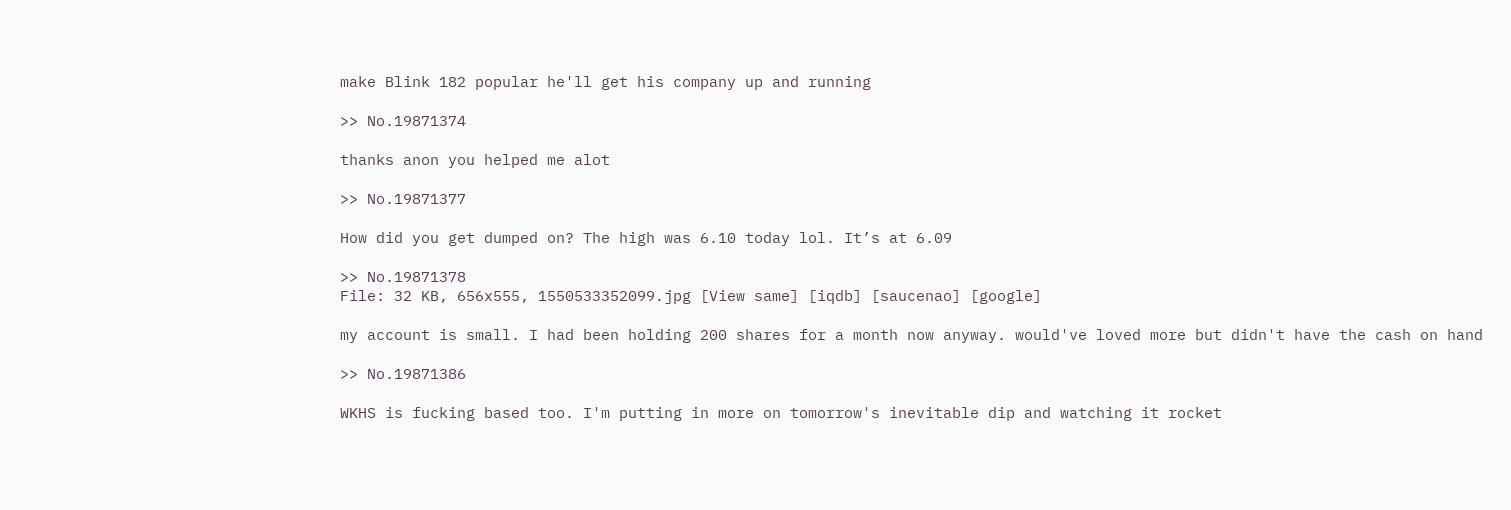make Blink 182 popular he'll get his company up and running

>> No.19871374

thanks anon you helped me alot

>> No.19871377

How did you get dumped on? The high was 6.10 today lol. It’s at 6.09

>> No.19871378
File: 32 KB, 656x555, 1550533352099.jpg [View same] [iqdb] [saucenao] [google]

my account is small. I had been holding 200 shares for a month now anyway. would've loved more but didn't have the cash on hand

>> No.19871386

WKHS is fucking based too. I'm putting in more on tomorrow's inevitable dip and watching it rocket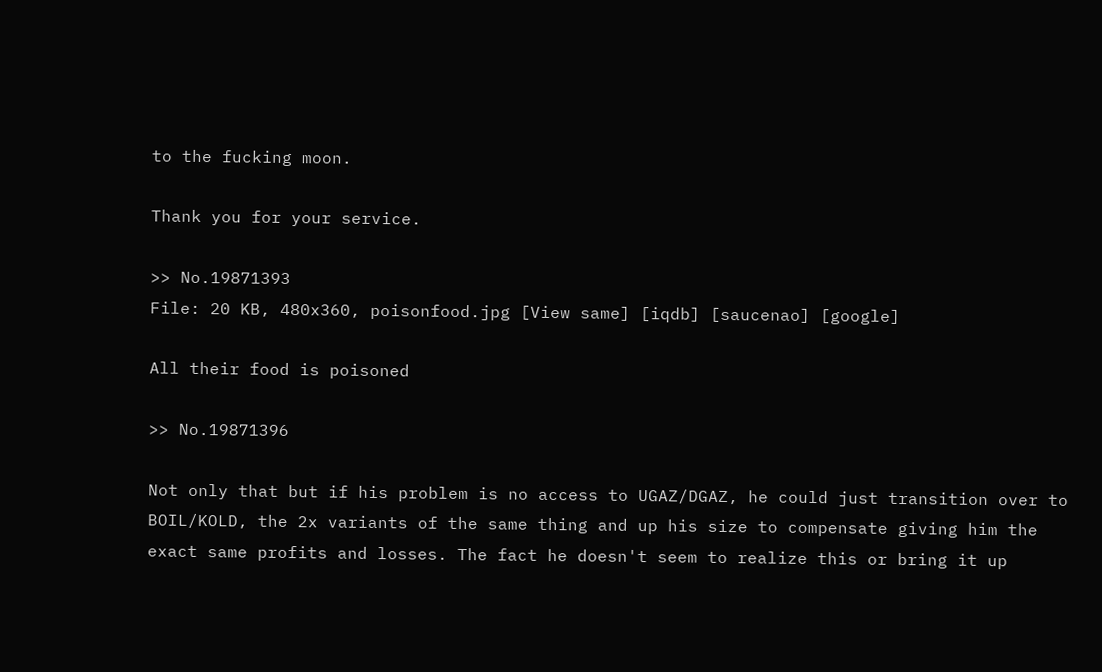to the fucking moon.

Thank you for your service.

>> No.19871393
File: 20 KB, 480x360, poisonfood.jpg [View same] [iqdb] [saucenao] [google]

All their food is poisoned

>> No.19871396

Not only that but if his problem is no access to UGAZ/DGAZ, he could just transition over to BOIL/KOLD, the 2x variants of the same thing and up his size to compensate giving him the exact same profits and losses. The fact he doesn't seem to realize this or bring it up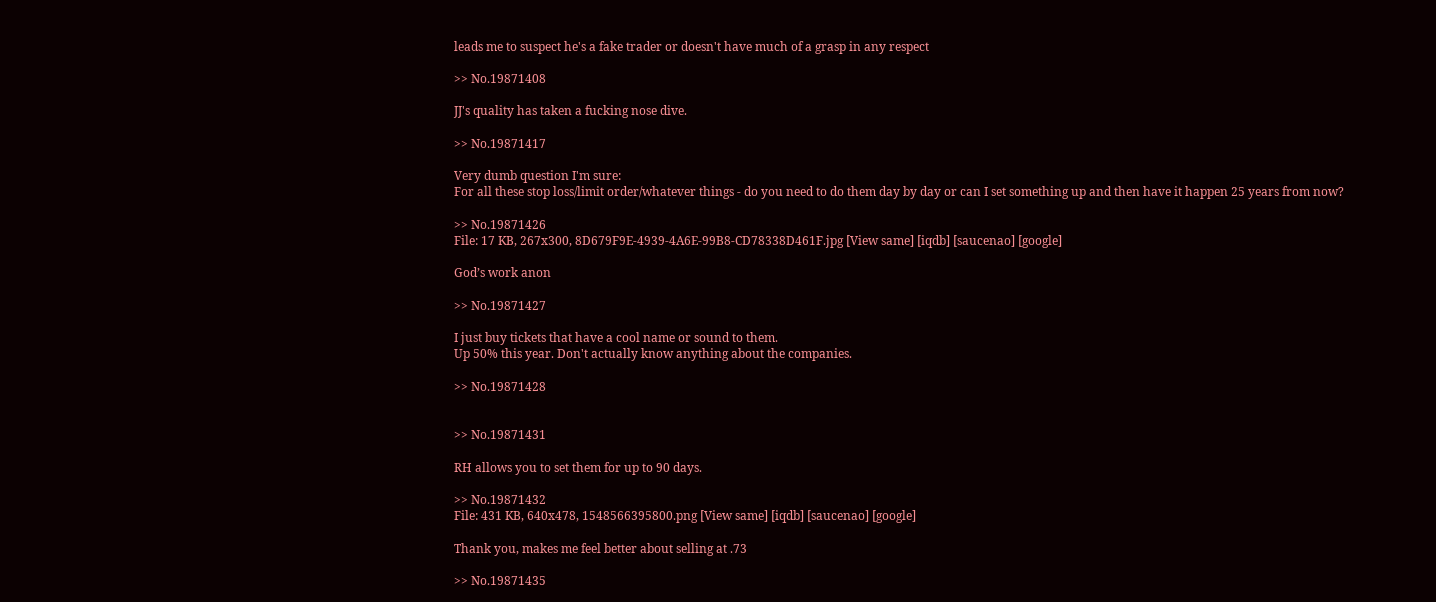leads me to suspect he's a fake trader or doesn't have much of a grasp in any respect

>> No.19871408

JJ's quality has taken a fucking nose dive.

>> No.19871417

Very dumb question I'm sure:
For all these stop loss/limit order/whatever things - do you need to do them day by day or can I set something up and then have it happen 25 years from now?

>> No.19871426
File: 17 KB, 267x300, 8D679F9E-4939-4A6E-99B8-CD78338D461F.jpg [View same] [iqdb] [saucenao] [google]

God’s work anon

>> No.19871427

I just buy tickets that have a cool name or sound to them.
Up 50% this year. Don't actually know anything about the companies.

>> No.19871428


>> No.19871431

RH allows you to set them for up to 90 days.

>> No.19871432
File: 431 KB, 640x478, 1548566395800.png [View same] [iqdb] [saucenao] [google]

Thank you, makes me feel better about selling at .73

>> No.19871435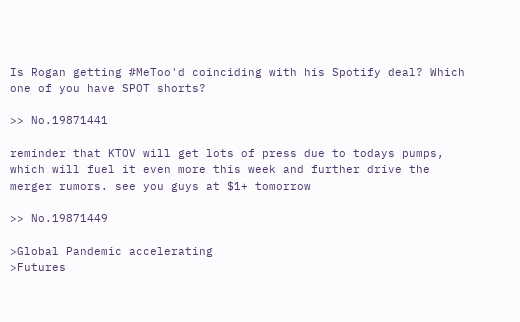Is Rogan getting #MeToo'd coinciding with his Spotify deal? Which one of you have SPOT shorts?

>> No.19871441

reminder that KTOV will get lots of press due to todays pumps, which will fuel it even more this week and further drive the merger rumors. see you guys at $1+ tomorrow

>> No.19871449

>Global Pandemic accelerating
>Futures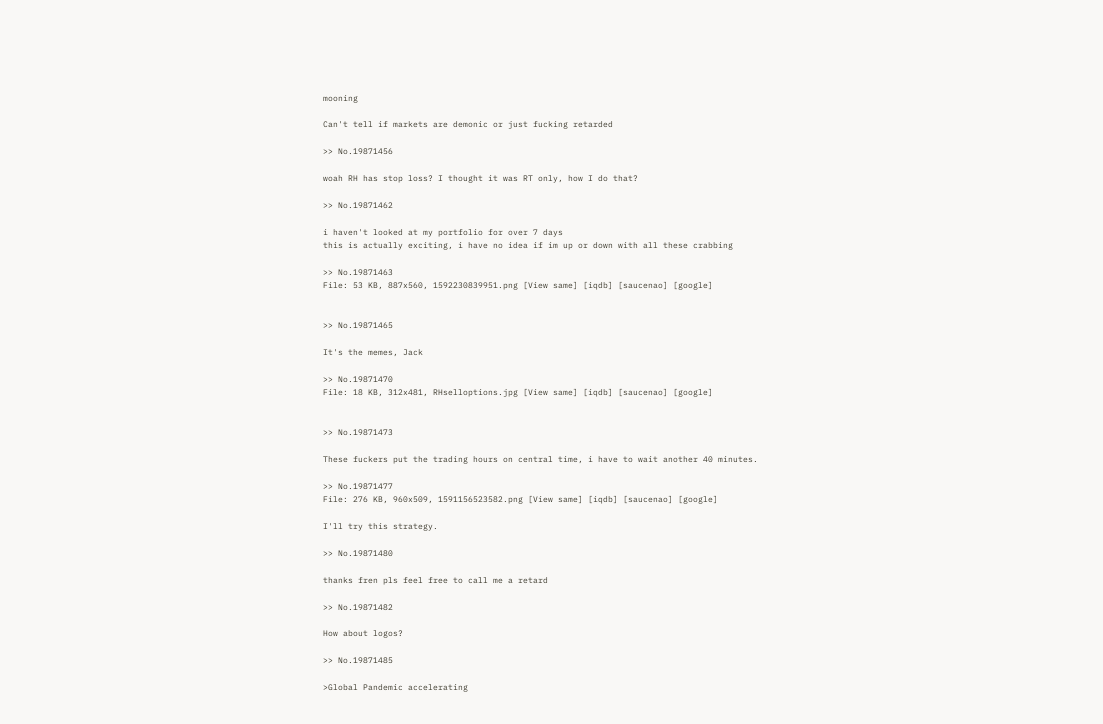mooning

Can't tell if markets are demonic or just fucking retarded

>> No.19871456

woah RH has stop loss? I thought it was RT only, how I do that?

>> No.19871462

i haven't looked at my portfolio for over 7 days
this is actually exciting, i have no idea if im up or down with all these crabbing

>> No.19871463
File: 53 KB, 887x560, 1592230839951.png [View same] [iqdb] [saucenao] [google]


>> No.19871465

It's the memes, Jack

>> No.19871470
File: 18 KB, 312x481, RHselloptions.jpg [View same] [iqdb] [saucenao] [google]


>> No.19871473

These fuckers put the trading hours on central time, i have to wait another 40 minutes.

>> No.19871477
File: 276 KB, 960x509, 1591156523582.png [View same] [iqdb] [saucenao] [google]

I'll try this strategy.

>> No.19871480

thanks fren pls feel free to call me a retard

>> No.19871482

How about logos?

>> No.19871485

>Global Pandemic accelerating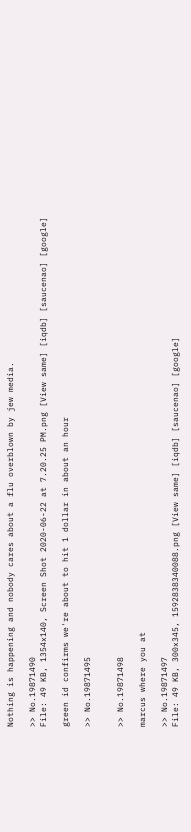Nothing is happening and nobody cares about a flu overblown by jew media.

>> No.19871490
File: 49 KB, 1354x140, Screen Shot 2020-06-22 at 7.20.25 PM.png [View same] [iqdb] [saucenao] [google]

green id confirms we're about to hit 1 dollar in about an hour

>> No.19871495


>> No.19871498

marcus where you at

>> No.19871497
File: 49 KB, 300x345, 1592838340088.png [View same] [iqdb] [saucenao] [google]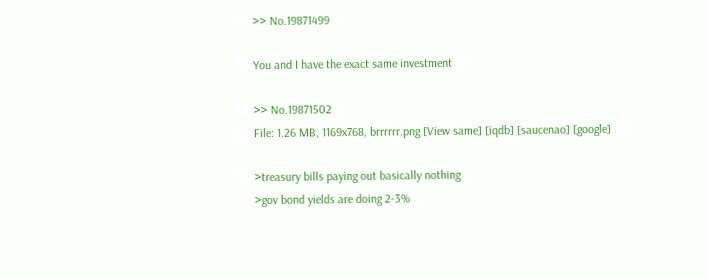>> No.19871499

You and I have the exact same investment

>> No.19871502
File: 1.26 MB, 1169x768, brrrrrr.png [View same] [iqdb] [saucenao] [google]

>treasury bills paying out basically nothing
>gov bond yields are doing 2-3%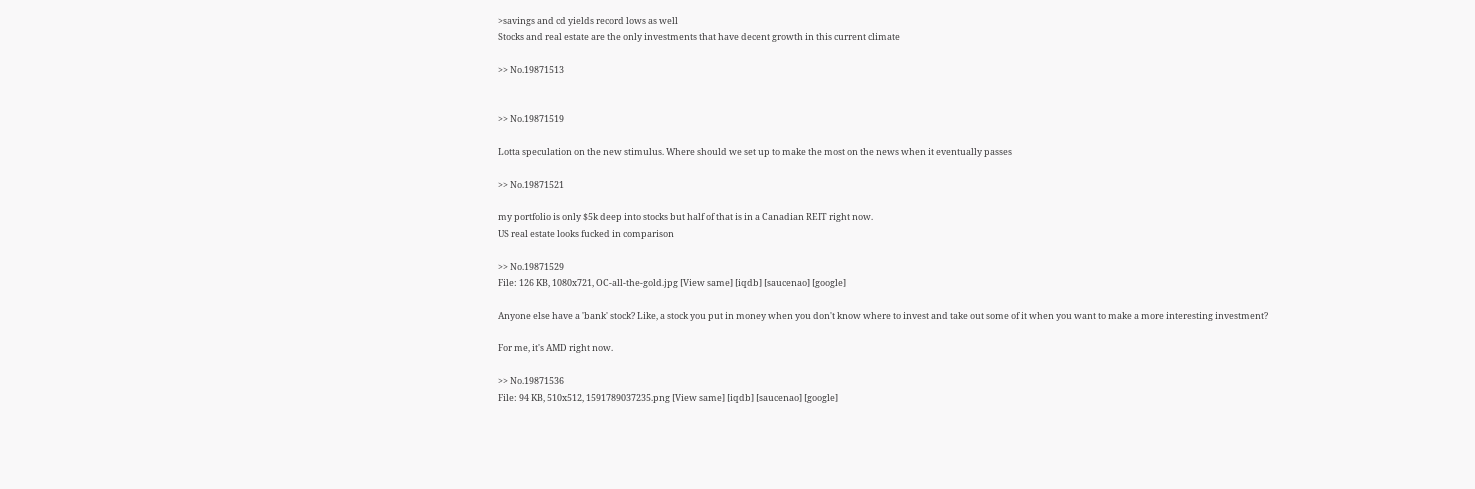>savings and cd yields record lows as well
Stocks and real estate are the only investments that have decent growth in this current climate

>> No.19871513


>> No.19871519

Lotta speculation on the new stimulus. Where should we set up to make the most on the news when it eventually passes

>> No.19871521

my portfolio is only $5k deep into stocks but half of that is in a Canadian REIT right now.
US real estate looks fucked in comparison

>> No.19871529
File: 126 KB, 1080x721, OC-all-the-gold.jpg [View same] [iqdb] [saucenao] [google]

Anyone else have a 'bank' stock? Like, a stock you put in money when you don't know where to invest and take out some of it when you want to make a more interesting investment?

For me, it's AMD right now.

>> No.19871536
File: 94 KB, 510x512, 1591789037235.png [View same] [iqdb] [saucenao] [google]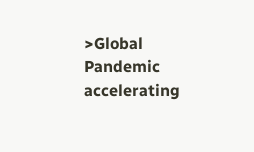>Global Pandemic accelerating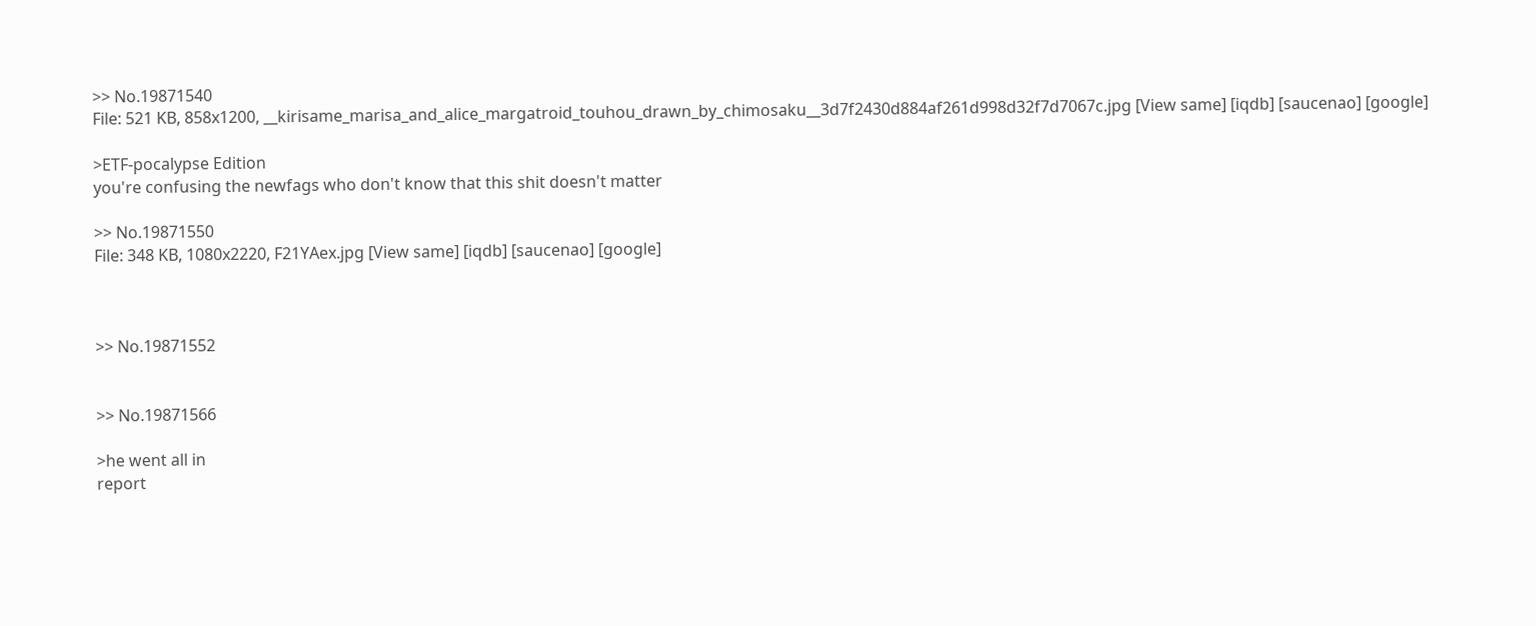>> No.19871540
File: 521 KB, 858x1200, __kirisame_marisa_and_alice_margatroid_touhou_drawn_by_chimosaku__3d7f2430d884af261d998d32f7d7067c.jpg [View same] [iqdb] [saucenao] [google]

>ETF-pocalypse Edition
you're confusing the newfags who don't know that this shit doesn't matter

>> No.19871550
File: 348 KB, 1080x2220, F21YAex.jpg [View same] [iqdb] [saucenao] [google]



>> No.19871552


>> No.19871566

>he went all in
report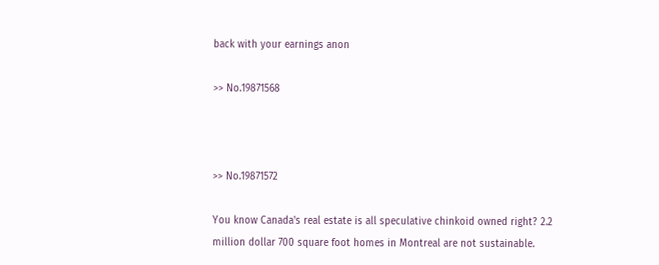back with your earnings anon

>> No.19871568



>> No.19871572

You know Canada's real estate is all speculative chinkoid owned right? 2.2 million dollar 700 square foot homes in Montreal are not sustainable.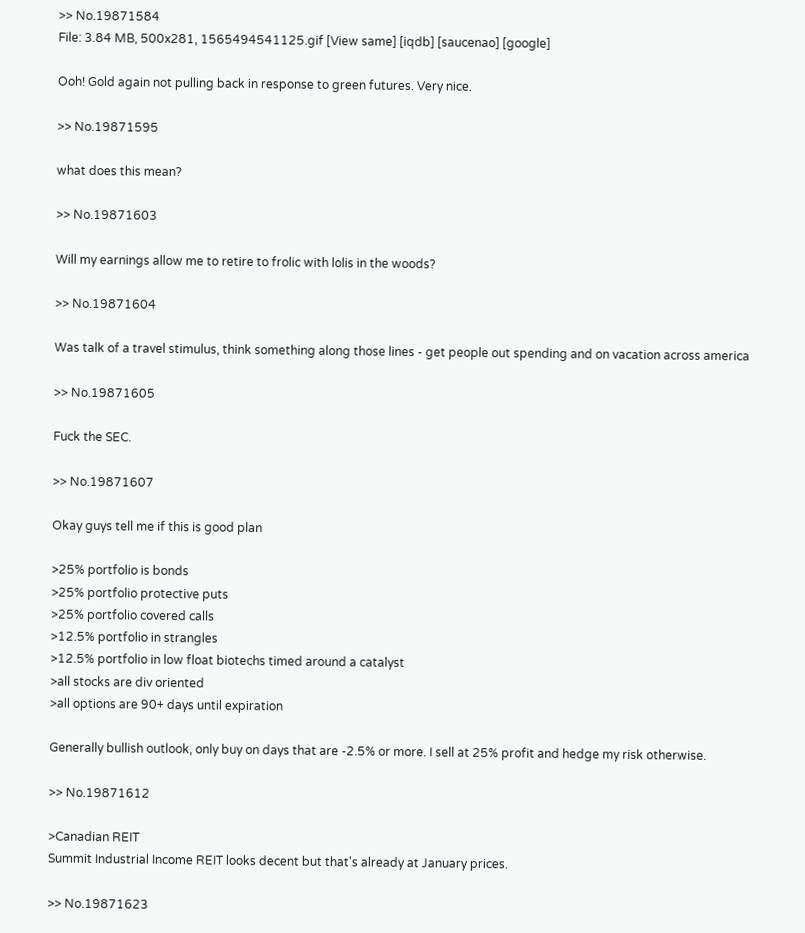>> No.19871584
File: 3.84 MB, 500x281, 1565494541125.gif [View same] [iqdb] [saucenao] [google]

Ooh! Gold again not pulling back in response to green futures. Very nice.

>> No.19871595

what does this mean?

>> No.19871603

Will my earnings allow me to retire to frolic with lolis in the woods?

>> No.19871604

Was talk of a travel stimulus, think something along those lines - get people out spending and on vacation across america

>> No.19871605

Fuck the SEC.

>> No.19871607

Okay guys tell me if this is good plan

>25% portfolio is bonds
>25% portfolio protective puts
>25% portfolio covered calls
>12.5% portfolio in strangles
>12.5% portfolio in low float biotechs timed around a catalyst
>all stocks are div oriented
>all options are 90+ days until expiration

Generally bullish outlook, only buy on days that are -2.5% or more. I sell at 25% profit and hedge my risk otherwise.

>> No.19871612

>Canadian REIT
Summit Industrial Income REIT looks decent but that's already at January prices.

>> No.19871623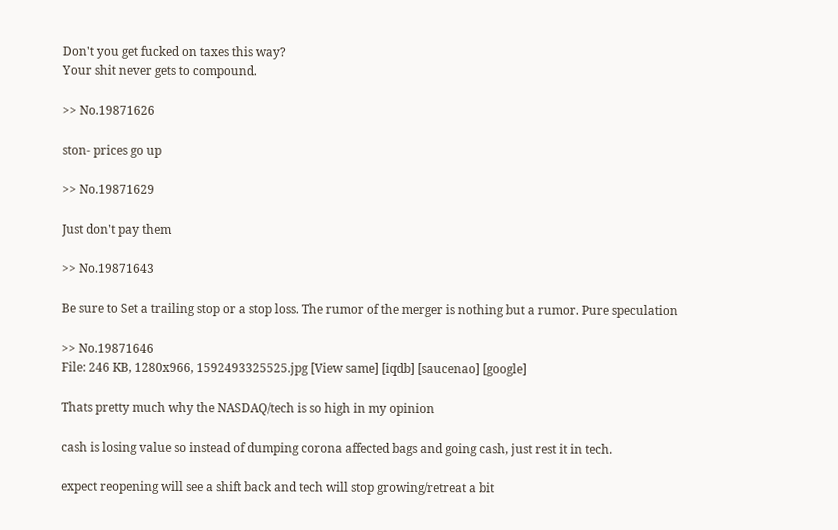Don't you get fucked on taxes this way?
Your shit never gets to compound.

>> No.19871626

ston- prices go up

>> No.19871629

Just don't pay them

>> No.19871643

Be sure to Set a trailing stop or a stop loss. The rumor of the merger is nothing but a rumor. Pure speculation

>> No.19871646
File: 246 KB, 1280x966, 1592493325525.jpg [View same] [iqdb] [saucenao] [google]

Thats pretty much why the NASDAQ/tech is so high in my opinion

cash is losing value so instead of dumping corona affected bags and going cash, just rest it in tech.

expect reopening will see a shift back and tech will stop growing/retreat a bit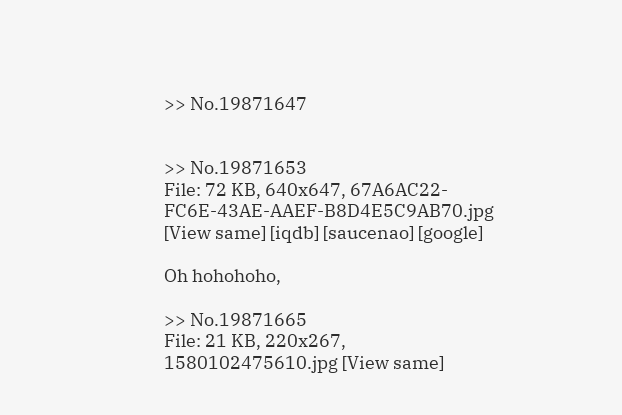>> No.19871647


>> No.19871653
File: 72 KB, 640x647, 67A6AC22-FC6E-43AE-AAEF-B8D4E5C9AB70.jpg [View same] [iqdb] [saucenao] [google]

Oh hohohoho,

>> No.19871665
File: 21 KB, 220x267, 1580102475610.jpg [View same]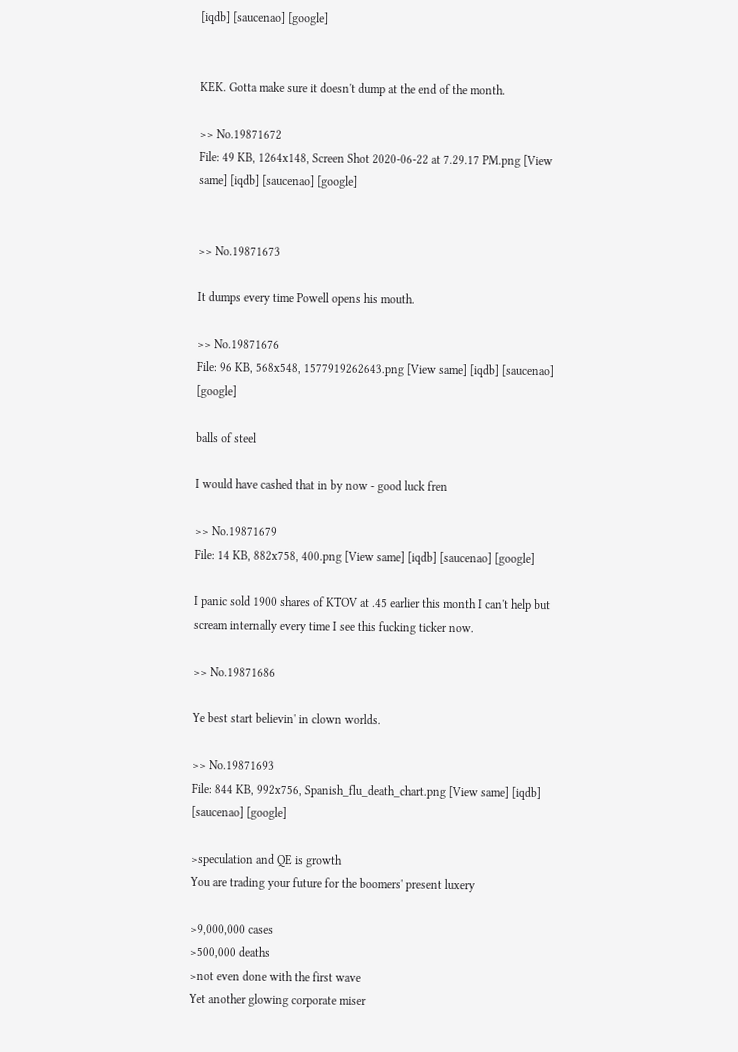[iqdb] [saucenao] [google]


KEK. Gotta make sure it doesn't dump at the end of the month.

>> No.19871672
File: 49 KB, 1264x148, Screen Shot 2020-06-22 at 7.29.17 PM.png [View same] [iqdb] [saucenao] [google]


>> No.19871673

It dumps every time Powell opens his mouth.

>> No.19871676
File: 96 KB, 568x548, 1577919262643.png [View same] [iqdb] [saucenao] [google]

balls of steel

I would have cashed that in by now - good luck fren

>> No.19871679
File: 14 KB, 882x758, 400.png [View same] [iqdb] [saucenao] [google]

I panic sold 1900 shares of KTOV at .45 earlier this month I can't help but scream internally every time I see this fucking ticker now.

>> No.19871686

Ye best start believin' in clown worlds.

>> No.19871693
File: 844 KB, 992x756, Spanish_flu_death_chart.png [View same] [iqdb] [saucenao] [google]

>speculation and QE is growth
You are trading your future for the boomers' present luxery

>9,000,000 cases
>500,000 deaths
>not even done with the first wave
Yet another glowing corporate miser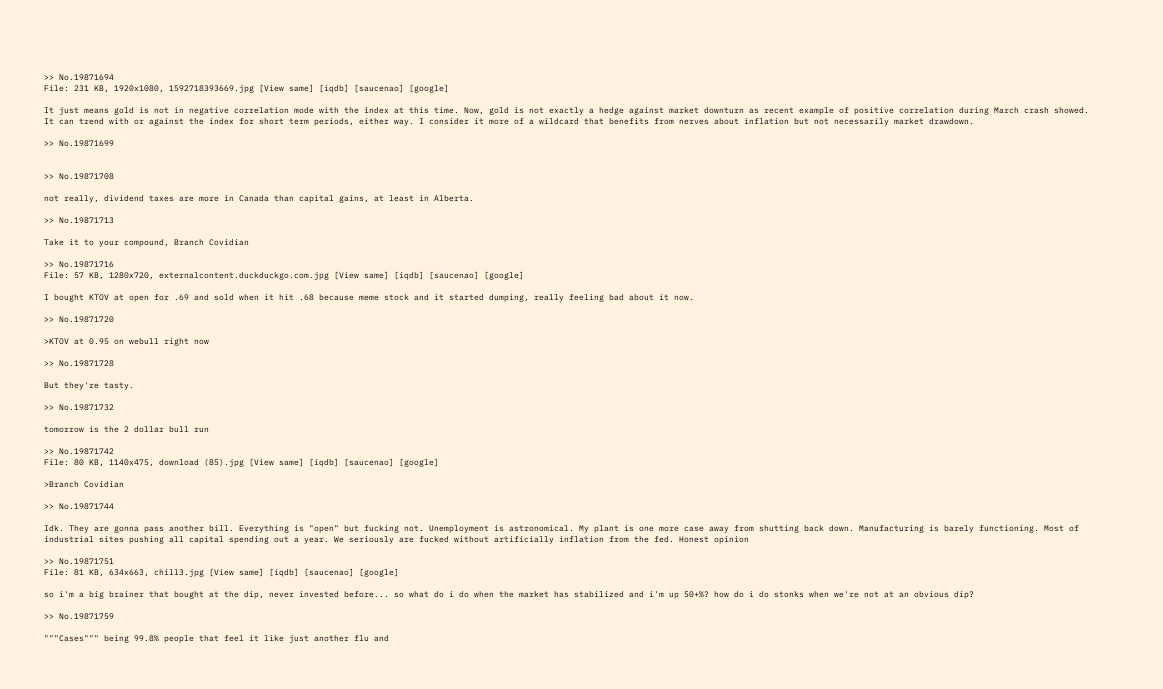>> No.19871694
File: 231 KB, 1920x1080, 1592718393669.jpg [View same] [iqdb] [saucenao] [google]

It just means gold is not in negative correlation mode with the index at this time. Now, gold is not exactly a hedge against market downturn as recent example of positive correlation during March crash showed. It can trend with or against the index for short term periods, either way. I consider it more of a wildcard that benefits from nerves about inflation but not necessarily market drawdown.

>> No.19871699


>> No.19871708

not really, dividend taxes are more in Canada than capital gains, at least in Alberta.

>> No.19871713

Take it to your compound, Branch Covidian

>> No.19871716
File: 57 KB, 1280x720, externalcontent.duckduckgo.com.jpg [View same] [iqdb] [saucenao] [google]

I bought KTOV at open for .69 and sold when it hit .68 because meme stock and it started dumping, really feeling bad about it now.

>> No.19871720

>KTOV at 0.95 on webull right now

>> No.19871728

But they're tasty.

>> No.19871732

tomorrow is the 2 dollar bull run

>> No.19871742
File: 80 KB, 1140x475, download (85).jpg [View same] [iqdb] [saucenao] [google]

>Branch Covidian

>> No.19871744

Idk. They are gonna pass another bill. Everything is "open" but fucking not. Unemployment is astronomical. My plant is one more case away from shutting back down. Manufacturing is barely functioning. Most of industrial sites pushing all capital spending out a year. We seriously are fucked without artificially inflation from the fed. Honest opinion

>> No.19871751
File: 81 KB, 634x663, chill3.jpg [View same] [iqdb] [saucenao] [google]

so i'm a big brainer that bought at the dip, never invested before... so what do i do when the market has stabilized and i'm up 50+%? how do i do stonks when we're not at an obvious dip?

>> No.19871759

"""Cases""" being 99.8% people that feel it like just another flu and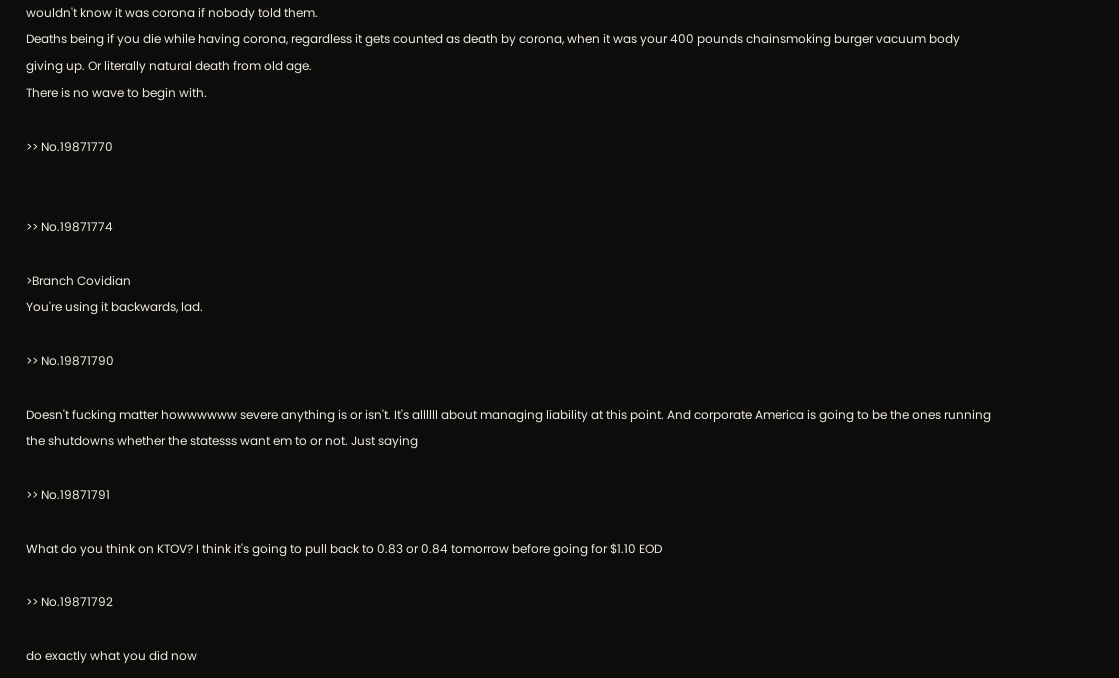wouldn't know it was corona if nobody told them.
Deaths being if you die while having corona, regardless it gets counted as death by corona, when it was your 400 pounds chainsmoking burger vacuum body giving up. Or literally natural death from old age.
There is no wave to begin with.

>> No.19871770


>> No.19871774

>Branch Covidian
You're using it backwards, lad.

>> No.19871790

Doesn't fucking matter howwwwww severe anything is or isn't. It's allllll about managing liability at this point. And corporate America is going to be the ones running the shutdowns whether the statesss want em to or not. Just saying

>> No.19871791

What do you think on KTOV? I think it's going to pull back to 0.83 or 0.84 tomorrow before going for $1.10 EOD

>> No.19871792

do exactly what you did now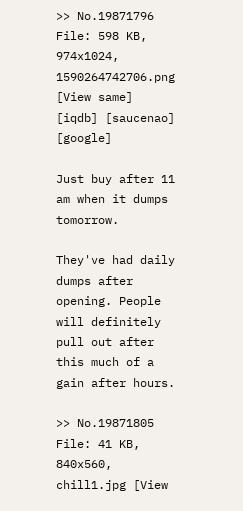>> No.19871796
File: 598 KB, 974x1024, 1590264742706.png [View same] [iqdb] [saucenao] [google]

Just buy after 11 am when it dumps tomorrow.

They've had daily dumps after opening. People will definitely pull out after this much of a gain after hours.

>> No.19871805
File: 41 KB, 840x560, chill1.jpg [View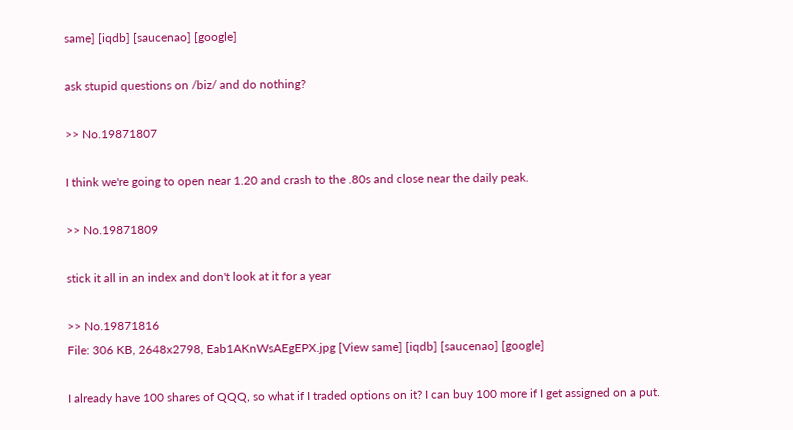same] [iqdb] [saucenao] [google]

ask stupid questions on /biz/ and do nothing?

>> No.19871807

I think we're going to open near 1.20 and crash to the .80s and close near the daily peak.

>> No.19871809

stick it all in an index and don't look at it for a year

>> No.19871816
File: 306 KB, 2648x2798, Eab1AKnWsAEgEPX.jpg [View same] [iqdb] [saucenao] [google]

I already have 100 shares of QQQ, so what if I traded options on it? I can buy 100 more if I get assigned on a put.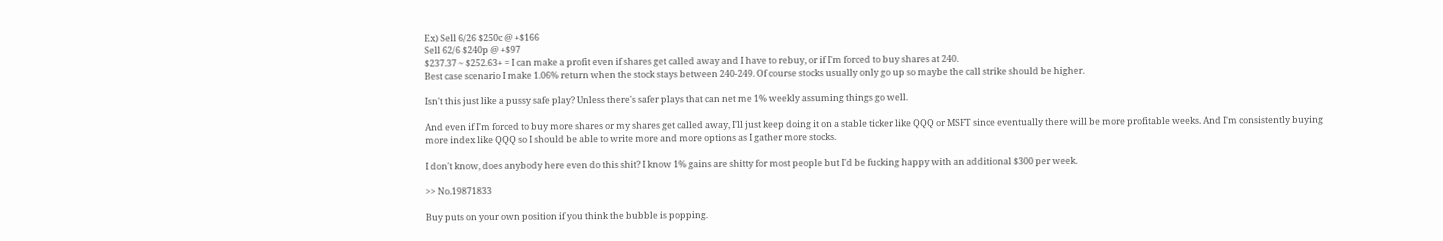Ex) Sell 6/26 $250c @ +$166
Sell 62/6 $240p @ +$97
$237.37 ~ $252.63+ = I can make a profit even if shares get called away and I have to rebuy, or if I'm forced to buy shares at 240.
Best case scenario I make 1.06% return when the stock stays between 240-249. Of course stocks usually only go up so maybe the call strike should be higher.

Isn't this just like a pussy safe play? Unless there's safer plays that can net me 1% weekly assuming things go well.

And even if I'm forced to buy more shares or my shares get called away, I'll just keep doing it on a stable ticker like QQQ or MSFT since eventually there will be more profitable weeks. And I'm consistently buying more index like QQQ so I should be able to write more and more options as I gather more stocks.

I don't know, does anybody here even do this shit? I know 1% gains are shitty for most people but I'd be fucking happy with an additional $300 per week.

>> No.19871833

Buy puts on your own position if you think the bubble is popping.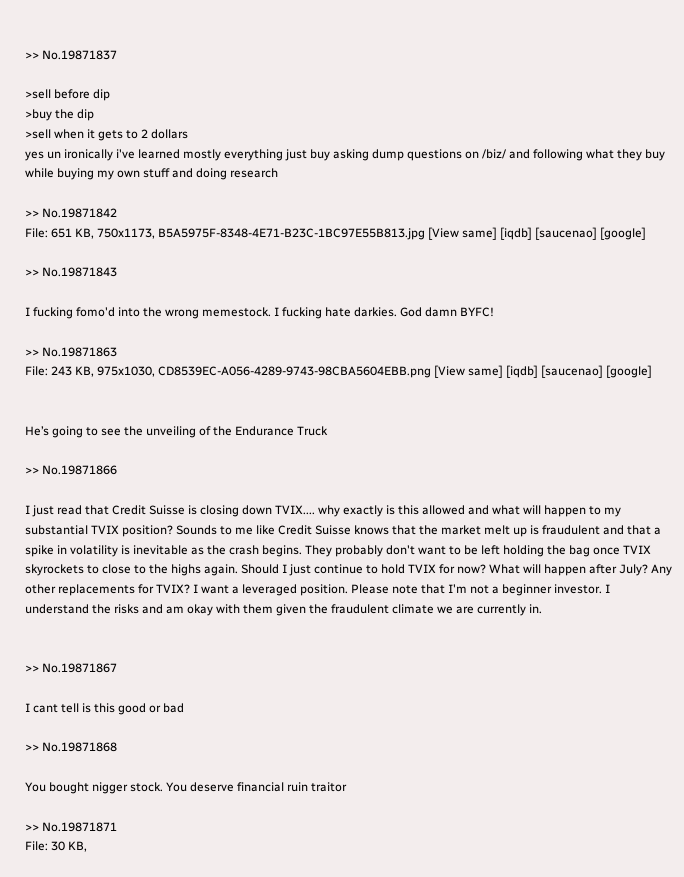>> No.19871837

>sell before dip
>buy the dip
>sell when it gets to 2 dollars
yes un ironically i've learned mostly everything just buy asking dump questions on /biz/ and following what they buy while buying my own stuff and doing research

>> No.19871842
File: 651 KB, 750x1173, B5A5975F-8348-4E71-B23C-1BC97E55B813.jpg [View same] [iqdb] [saucenao] [google]

>> No.19871843

I fucking fomo'd into the wrong memestock. I fucking hate darkies. God damn BYFC!

>> No.19871863
File: 243 KB, 975x1030, CD8539EC-A056-4289-9743-98CBA5604EBB.png [View same] [iqdb] [saucenao] [google]


He’s going to see the unveiling of the Endurance Truck

>> No.19871866

I just read that Credit Suisse is closing down TVIX.... why exactly is this allowed and what will happen to my substantial TVIX position? Sounds to me like Credit Suisse knows that the market melt up is fraudulent and that a spike in volatility is inevitable as the crash begins. They probably don't want to be left holding the bag once TVIX skyrockets to close to the highs again. Should I just continue to hold TVIX for now? What will happen after July? Any other replacements for TVIX? I want a leveraged position. Please note that I'm not a beginner investor. I understand the risks and am okay with them given the fraudulent climate we are currently in.


>> No.19871867

I cant tell is this good or bad

>> No.19871868

You bought nigger stock. You deserve financial ruin traitor

>> No.19871871
File: 30 KB,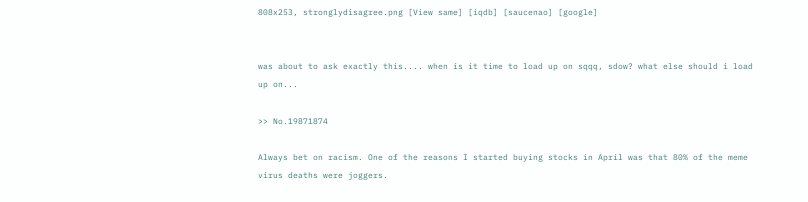808x253, stronglydisagree.png [View same] [iqdb] [saucenao] [google]


was about to ask exactly this.... when is it time to load up on sqqq, sdow? what else should i load up on...

>> No.19871874

Always bet on racism. One of the reasons I started buying stocks in April was that 80% of the meme virus deaths were joggers.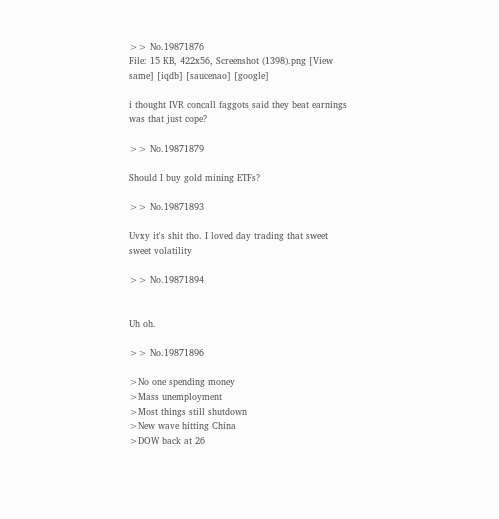>> No.19871876
File: 15 KB, 422x56, Screenshot (1398).png [View same] [iqdb] [saucenao] [google]

i thought IVR concall faggots said they beat earnings
was that just cope?

>> No.19871879

Should I buy gold mining ETFs?

>> No.19871893

Uvxy it's shit tho. I loved day trading that sweet sweet volatility

>> No.19871894


Uh oh.

>> No.19871896

>No one spending money
>Mass unemployment
>Most things still shutdown
>New wave hitting China
>DOW back at 26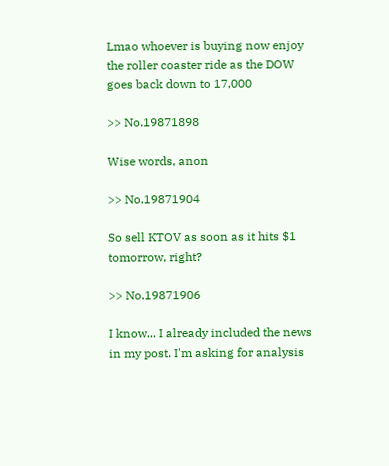Lmao whoever is buying now enjoy the roller coaster ride as the DOW goes back down to 17,000

>> No.19871898

Wise words, anon

>> No.19871904

So sell KTOV as soon as it hits $1 tomorrow, right?

>> No.19871906

I know... I already included the news in my post. I'm asking for analysis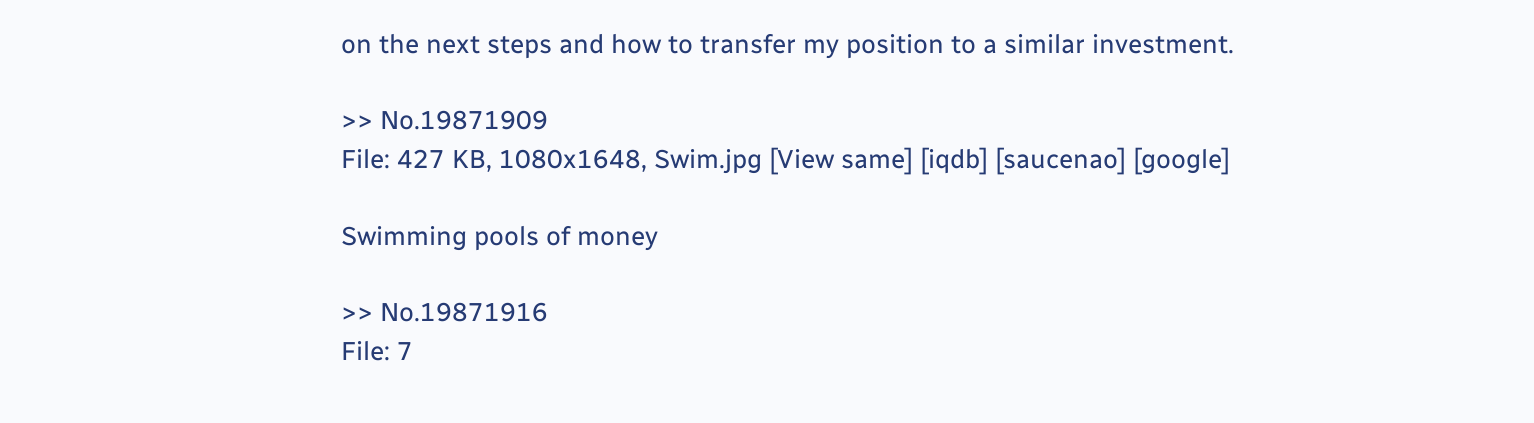on the next steps and how to transfer my position to a similar investment.

>> No.19871909
File: 427 KB, 1080x1648, Swim.jpg [View same] [iqdb] [saucenao] [google]

Swimming pools of money

>> No.19871916
File: 7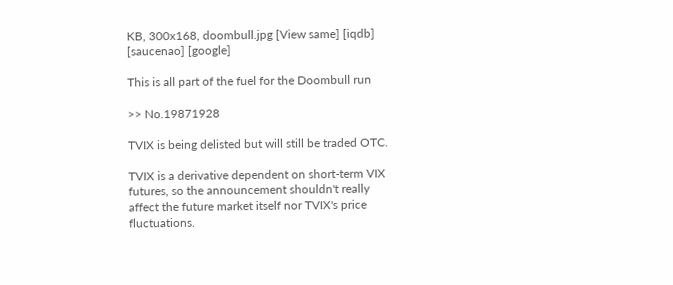KB, 300x168, doombull.jpg [View same] [iqdb] [saucenao] [google]

This is all part of the fuel for the Doombull run

>> No.19871928

TVIX is being delisted but will still be traded OTC.

TVIX is a derivative dependent on short-term VIX futures, so the announcement shouldn't really affect the future market itself nor TVIX's price fluctuations.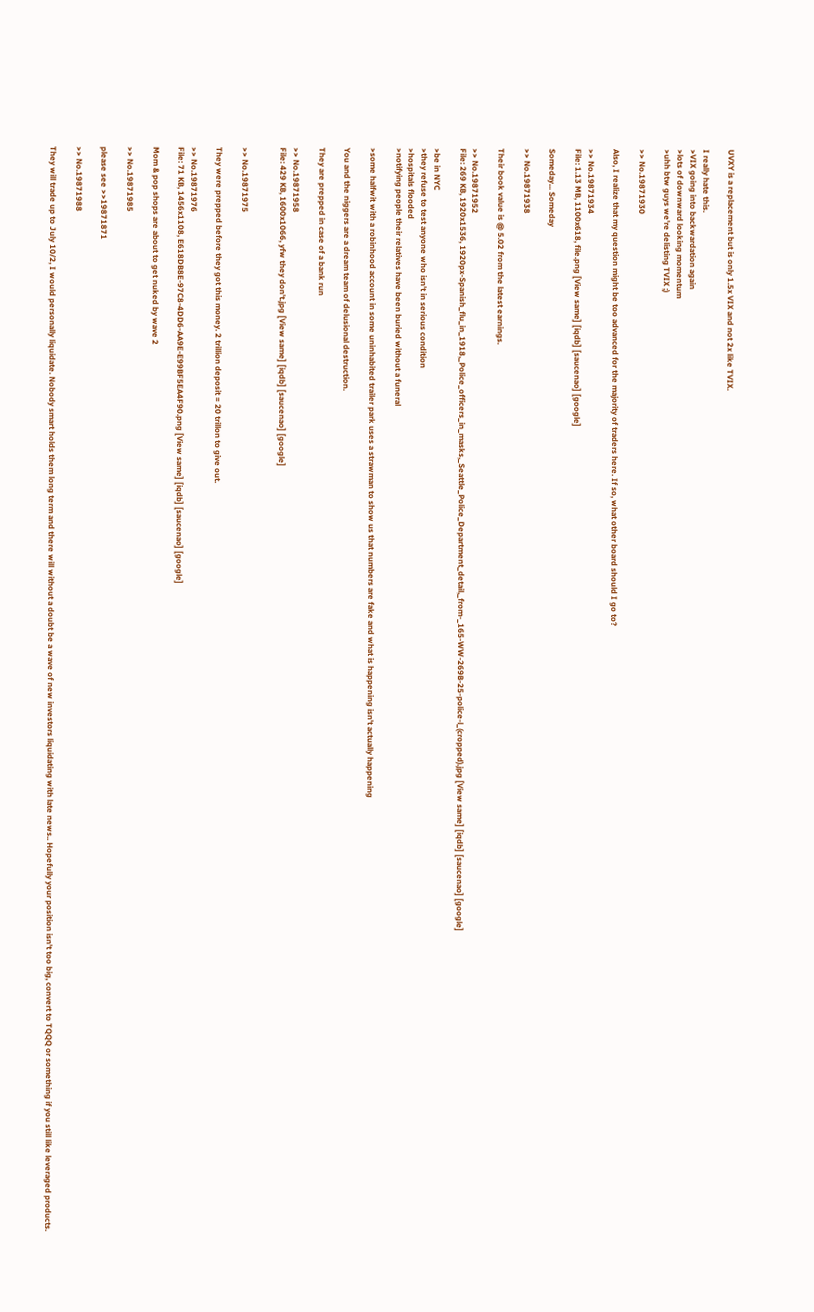UVXY is a replacement but is only 1.5x VIX and not 2x like TVIX.

I really hate this.
>VIX going into backwardation again
>lots of downward looking momentum
>uhh btw guys we're delisting TVIX ;)

>> No.19871930

Also, I realize that my question might be too advanced for the majority of traders here. If so, what other board should I go to?

>> No.19871934
File: 1.13 MB, 1100x618, file.png [View same] [iqdb] [saucenao] [google]

Someday... Someday

>> No.19871938

Their book value is @ 5.02 from the latest earnings.

>> No.19871952
File: 269 KB, 1920x1536, 1920px-Spanish_flu_in_1918,_Police_officers_in_masks,_Seattle_Police_Department_detail,_from-_165-WW-269B-25-police-l_(cropped).jpg [View same] [iqdb] [saucenao] [google]

>be in NYC
>they refuse to test anyone who isn't in serious condition
>hospitals flooded
>notifying people their relatives have been buried without a funeral

>some halfwit with a robinhood account in some uninhabited trailer park uses a strawman to show us that numbers are fake and what is happening isn't actually happening

You and the niggers are a dream team of delusional destruction.

They are prepped in case of a bank run

>> No.19871958
File: 429 KB, 1600x1066, yfw they don't.jpg [View same] [iqdb] [saucenao] [google]


>> No.19871975

They were prepped before they got this money. 2 trillion deposit = 20 trillon to give out.

>> No.19871976
File: 71 KB, 1456x1108, E618DB8E-97C8-4DD6-AA9E-E99BF5EA4F90.png [View same] [iqdb] [saucenao] [google]

Mom & pop shops are about to get nuked by wave 2

>> No.19871985

please see >>19871871

>> No.19871988

They will trade up to July 10/2, I would personally liquidate. Nobody smart holds them long term and there will without a doubt be a wave of new investors liquidating with late news.. Hopefully your position isn't too big, convert to TQQQ or something if you still like leveraged products.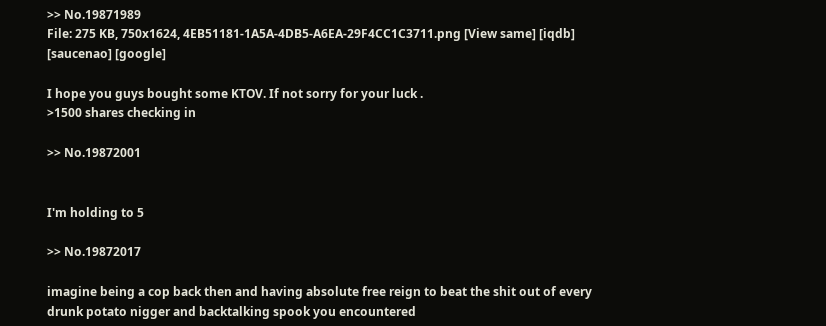>> No.19871989
File: 275 KB, 750x1624, 4EB51181-1A5A-4DB5-A6EA-29F4CC1C3711.png [View same] [iqdb] [saucenao] [google]

I hope you guys bought some KTOV. If not sorry for your luck .
>1500 shares checking in

>> No.19872001


I'm holding to 5

>> No.19872017

imagine being a cop back then and having absolute free reign to beat the shit out of every drunk potato nigger and backtalking spook you encountered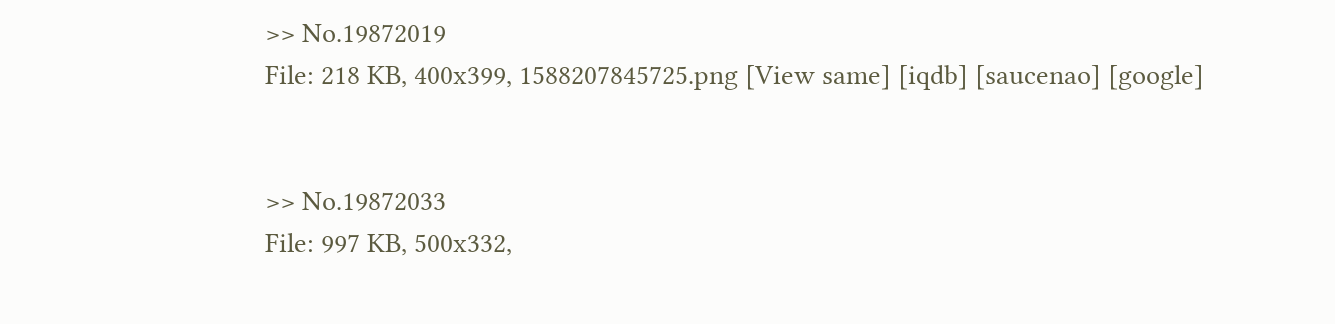>> No.19872019
File: 218 KB, 400x399, 1588207845725.png [View same] [iqdb] [saucenao] [google]


>> No.19872033
File: 997 KB, 500x332,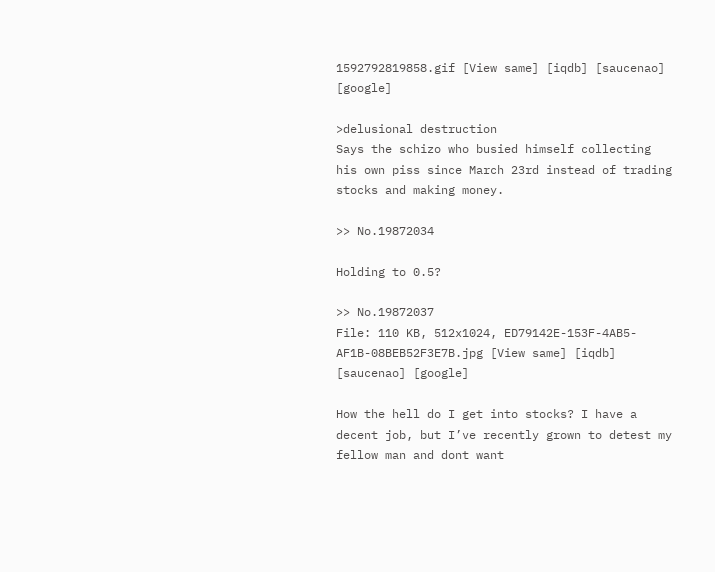1592792819858.gif [View same] [iqdb] [saucenao] [google]

>delusional destruction
Says the schizo who busied himself collecting his own piss since March 23rd instead of trading stocks and making money.

>> No.19872034

Holding to 0.5?

>> No.19872037
File: 110 KB, 512x1024, ED79142E-153F-4AB5-AF1B-08BEB52F3E7B.jpg [View same] [iqdb] [saucenao] [google]

How the hell do I get into stocks? I have a decent job, but I’ve recently grown to detest my fellow man and dont want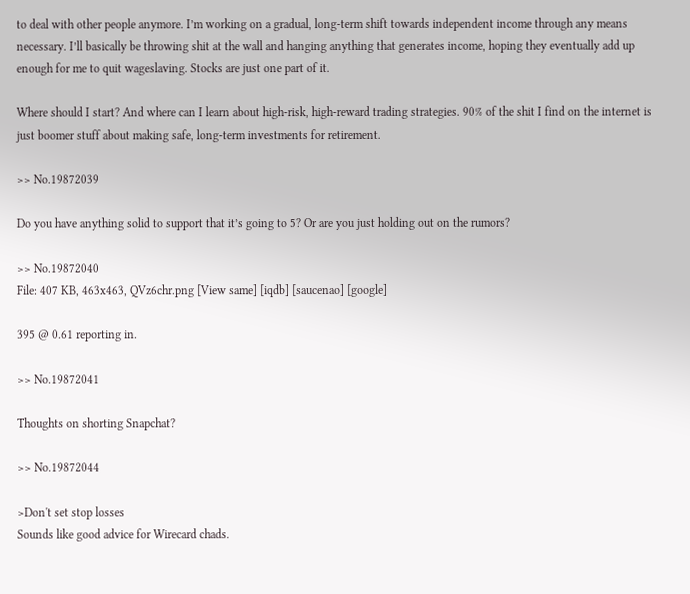to deal with other people anymore. I’m working on a gradual, long-term shift towards independent income through any means necessary. I’ll basically be throwing shit at the wall and hanging anything that generates income, hoping they eventually add up enough for me to quit wageslaving. Stocks are just one part of it.

Where should I start? And where can I learn about high-risk, high-reward trading strategies. 90% of the shit I find on the internet is just boomer stuff about making safe, long-term investments for retirement.

>> No.19872039

Do you have anything solid to support that it’s going to 5? Or are you just holding out on the rumors?

>> No.19872040
File: 407 KB, 463x463, QVz6chr.png [View same] [iqdb] [saucenao] [google]

395 @ 0.61 reporting in.

>> No.19872041

Thoughts on shorting Snapchat?

>> No.19872044

>Don't set stop losses
Sounds like good advice for Wirecard chads.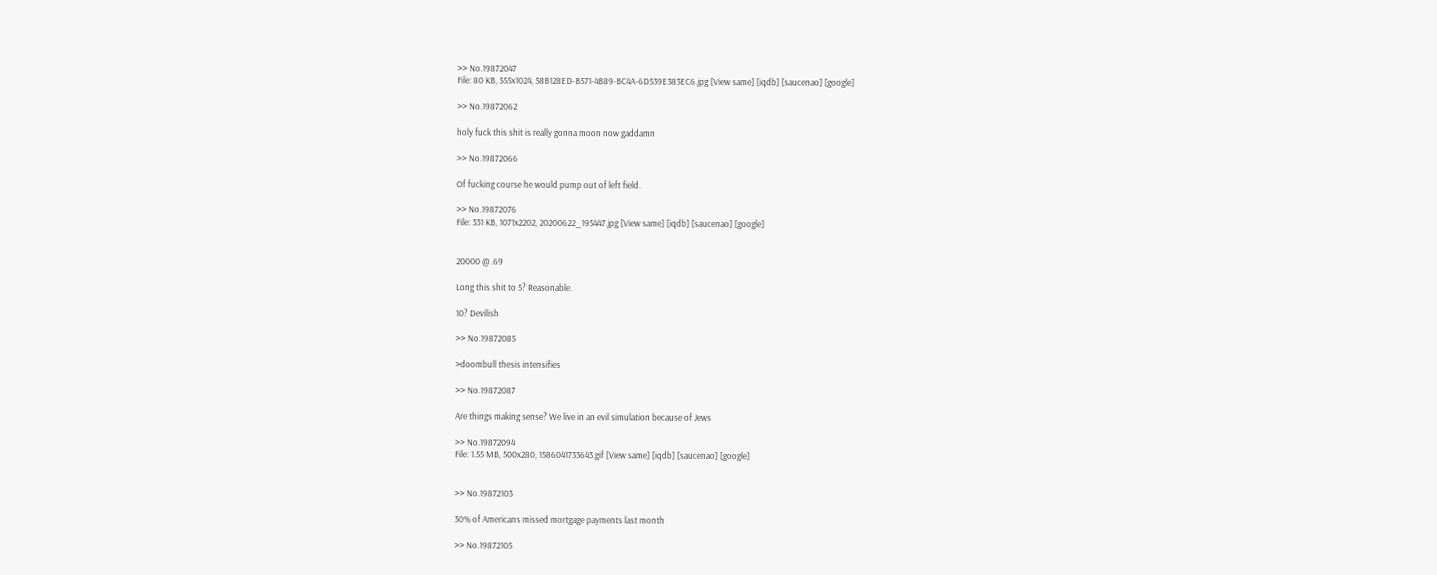>> No.19872047
File: 80 KB, 555x1024, 58B128ED-B571-4B89-BC4A-6D539E383EC6.jpg [View same] [iqdb] [saucenao] [google]

>> No.19872062

holy fuck this shit is really gonna moon now gaddamn

>> No.19872066

Of fucking course he would pump out of left field.

>> No.19872076
File: 331 KB, 1071x2202, 20200622_195447.jpg [View same] [iqdb] [saucenao] [google]


20000 @ .69

Long this shit to 5? Reasonable.

10? Devilish

>> No.19872085

>doombull thesis intensifies

>> No.19872087

Are things making sense? We live in an evil simulation because of Jews

>> No.19872094
File: 1.55 MB, 500x280, 1586041733643.gif [View same] [iqdb] [saucenao] [google]


>> No.19872103

30% of Americans missed mortgage payments last month

>> No.19872105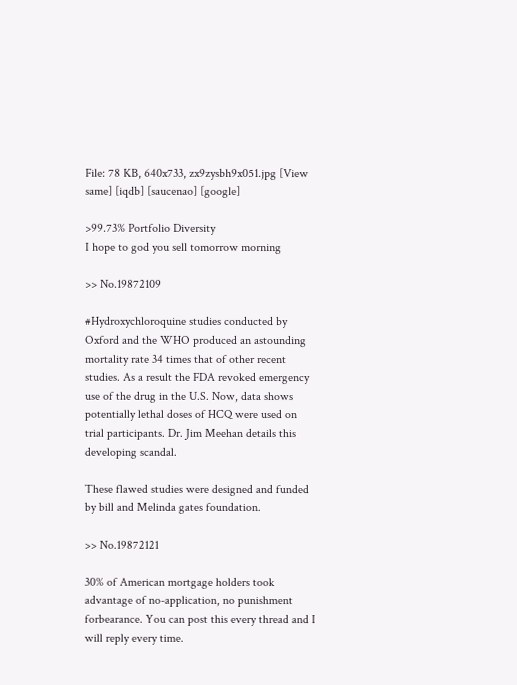File: 78 KB, 640x733, zx9zysbh9x051.jpg [View same] [iqdb] [saucenao] [google]

>99.73% Portfolio Diversity
I hope to god you sell tomorrow morning

>> No.19872109

#Hydroxychloroquine studies conducted by Oxford and the WHO produced an astounding mortality rate 34 times that of other recent studies. As a result the FDA revoked emergency use of the drug in the U.S. Now, data shows potentially lethal doses of HCQ were used on trial participants. Dr. Jim Meehan details this developing scandal.

These flawed studies were designed and funded by bill and Melinda gates foundation.

>> No.19872121

30% of American mortgage holders took advantage of no-application, no punishment forbearance. You can post this every thread and I will reply every time.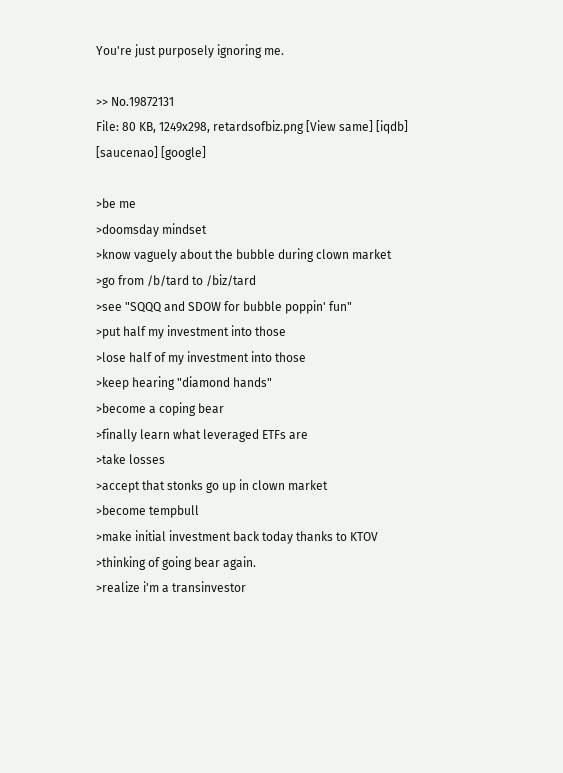You're just purposely ignoring me.

>> No.19872131
File: 80 KB, 1249x298, retardsofbiz.png [View same] [iqdb] [saucenao] [google]

>be me
>doomsday mindset
>know vaguely about the bubble during clown market
>go from /b/tard to /biz/tard
>see "SQQQ and SDOW for bubble poppin' fun"
>put half my investment into those
>lose half of my investment into those
>keep hearing "diamond hands"
>become a coping bear
>finally learn what leveraged ETFs are
>take losses
>accept that stonks go up in clown market
>become tempbull
>make initial investment back today thanks to KTOV
>thinking of going bear again.
>realize i'm a transinvestor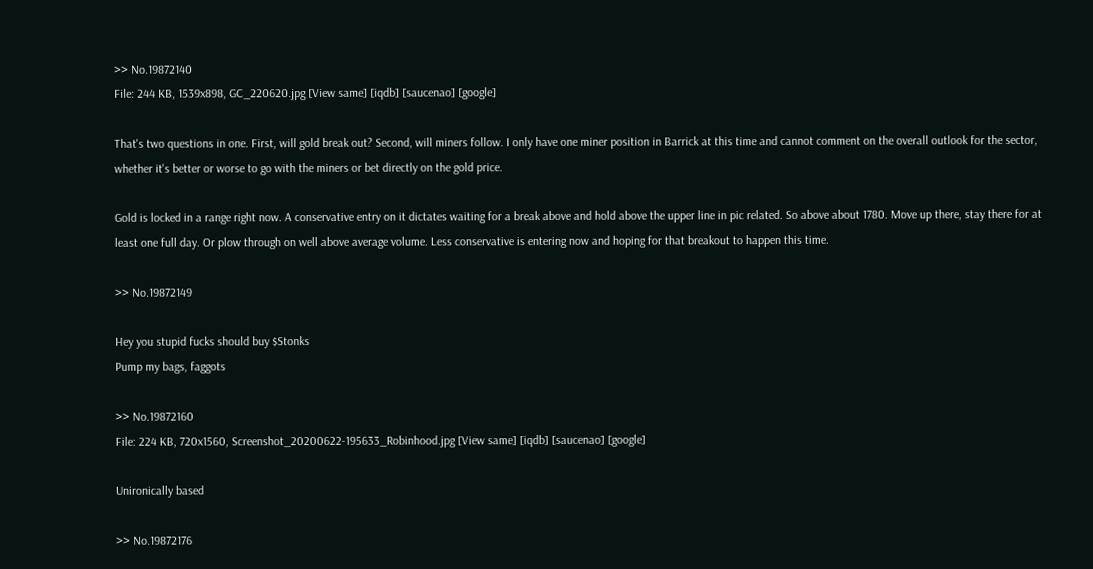>> No.19872140
File: 244 KB, 1539x898, GC_220620.jpg [View same] [iqdb] [saucenao] [google]

That's two questions in one. First, will gold break out? Second, will miners follow. I only have one miner position in Barrick at this time and cannot comment on the overall outlook for the sector, whether it's better or worse to go with the miners or bet directly on the gold price.

Gold is locked in a range right now. A conservative entry on it dictates waiting for a break above and hold above the upper line in pic related. So above about 1780. Move up there, stay there for at least one full day. Or plow through on well above average volume. Less conservative is entering now and hoping for that breakout to happen this time.

>> No.19872149

Hey you stupid fucks should buy $Stonks
Pump my bags, faggots

>> No.19872160
File: 224 KB, 720x1560, Screenshot_20200622-195633_Robinhood.jpg [View same] [iqdb] [saucenao] [google]

Unironically based

>> No.19872176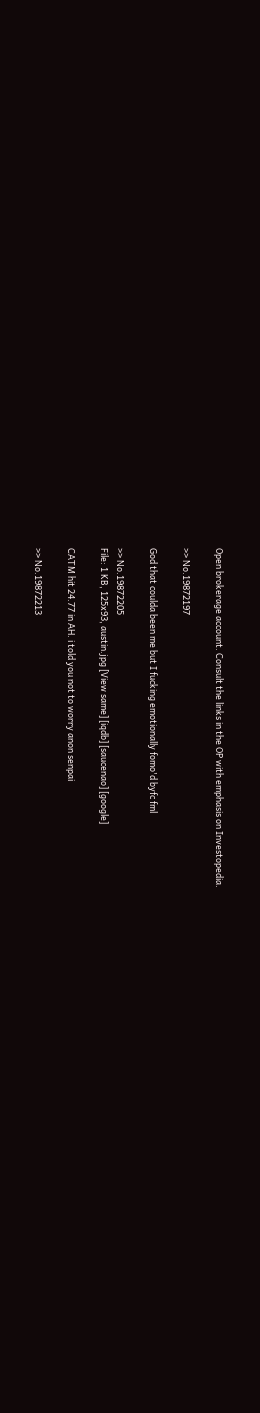Open brokerage account. Consult the links in the OP with emphasis on Investopedia.

>> No.19872197

God that coulda been me but I fucking emotionally fomo'd byfc fml

>> No.19872205
File: 1 KB, 125x93, austin.jpg [View same] [iqdb] [saucenao] [google]

CATM hit 24.77 in AH. i told you not to worry anon senpai

>> No.19872213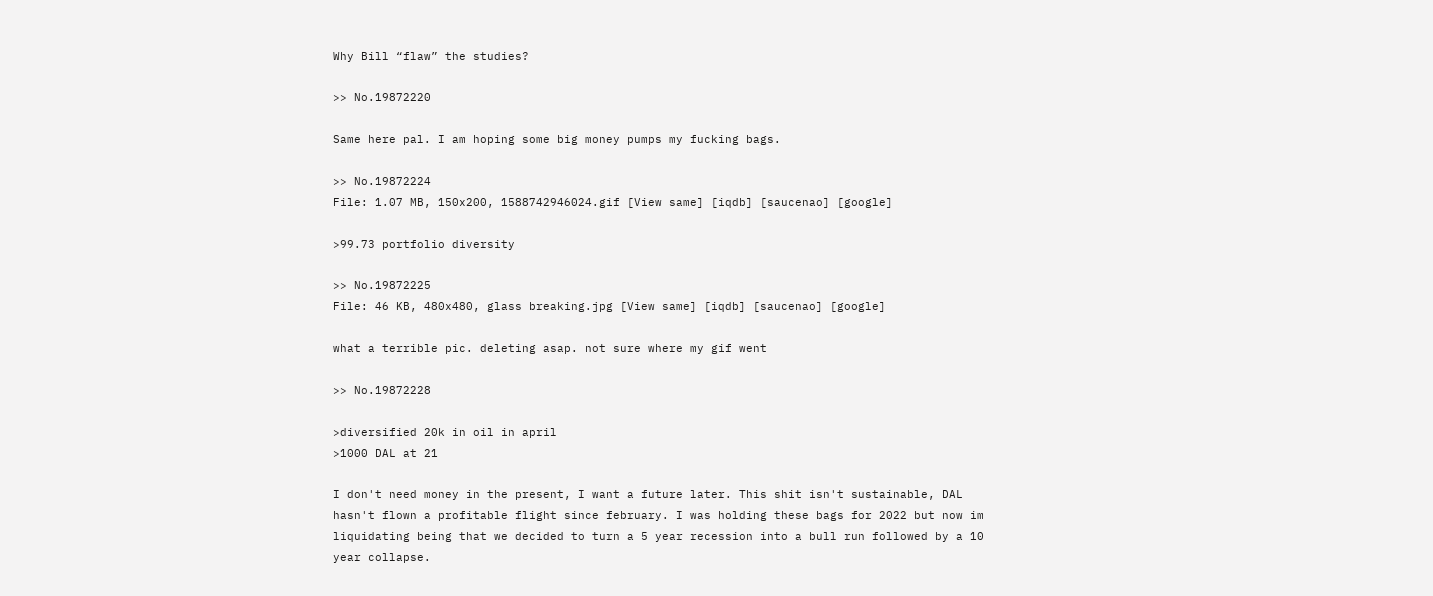Why Bill “flaw” the studies?

>> No.19872220

Same here pal. I am hoping some big money pumps my fucking bags.

>> No.19872224
File: 1.07 MB, 150x200, 1588742946024.gif [View same] [iqdb] [saucenao] [google]

>99.73 portfolio diversity

>> No.19872225
File: 46 KB, 480x480, glass breaking.jpg [View same] [iqdb] [saucenao] [google]

what a terrible pic. deleting asap. not sure where my gif went

>> No.19872228

>diversified 20k in oil in april
>1000 DAL at 21

I don't need money in the present, I want a future later. This shit isn't sustainable, DAL hasn't flown a profitable flight since february. I was holding these bags for 2022 but now im liquidating being that we decided to turn a 5 year recession into a bull run followed by a 10 year collapse.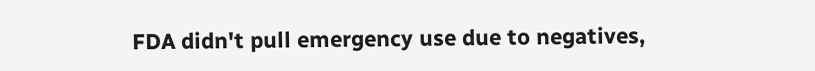FDA didn't pull emergency use due to negatives,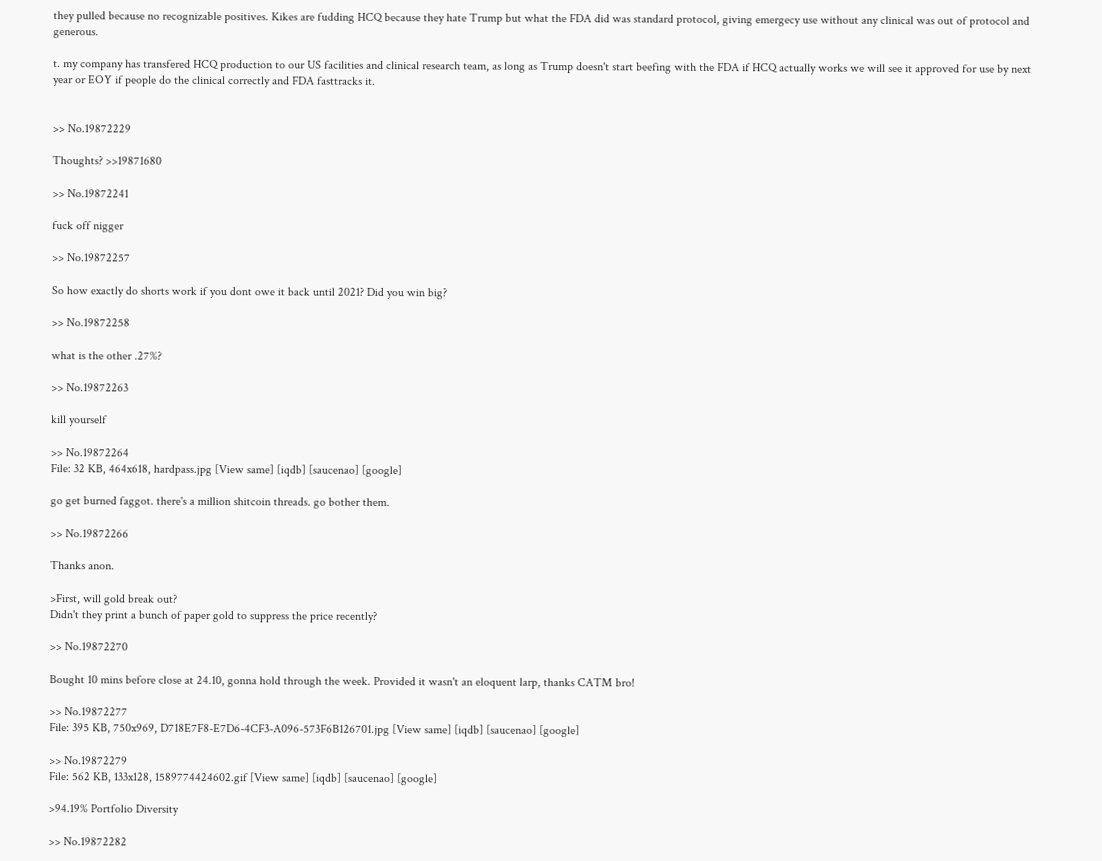they pulled because no recognizable positives. Kikes are fudding HCQ because they hate Trump but what the FDA did was standard protocol, giving emergecy use without any clinical was out of protocol and generous.

t. my company has transfered HCQ production to our US facilities and clinical research team, as long as Trump doesn't start beefing with the FDA if HCQ actually works we will see it approved for use by next year or EOY if people do the clinical correctly and FDA fasttracks it.


>> No.19872229

Thoughts? >>19871680

>> No.19872241

fuck off nigger

>> No.19872257

So how exactly do shorts work if you dont owe it back until 2021? Did you win big?

>> No.19872258

what is the other .27%?

>> No.19872263

kill yourself

>> No.19872264
File: 32 KB, 464x618, hardpass.jpg [View same] [iqdb] [saucenao] [google]

go get burned faggot. there's a million shitcoin threads. go bother them.

>> No.19872266

Thanks anon.

>First, will gold break out?
Didn't they print a bunch of paper gold to suppress the price recently?

>> No.19872270

Bought 10 mins before close at 24.10, gonna hold through the week. Provided it wasn't an eloquent larp, thanks CATM bro!

>> No.19872277
File: 395 KB, 750x969, D718E7F8-E7D6-4CF3-A096-573F6B126701.jpg [View same] [iqdb] [saucenao] [google]

>> No.19872279
File: 562 KB, 133x128, 1589774424602.gif [View same] [iqdb] [saucenao] [google]

>94.19% Portfolio Diversity

>> No.19872282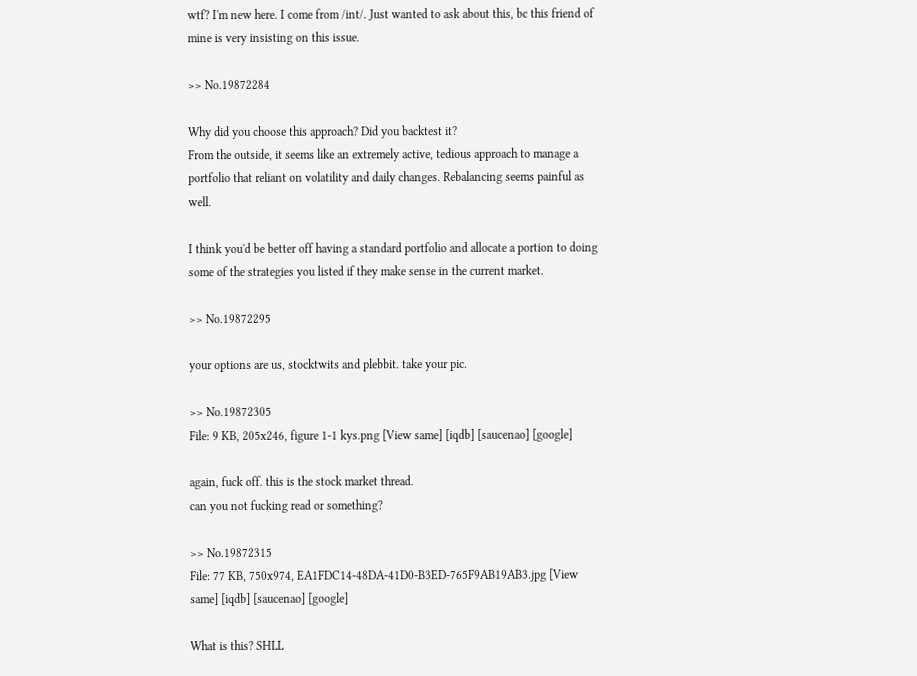wtf? I'm new here. I come from /int/. Just wanted to ask about this, bc this friend of mine is very insisting on this issue.

>> No.19872284

Why did you choose this approach? Did you backtest it?
From the outside, it seems like an extremely active, tedious approach to manage a portfolio that reliant on volatility and daily changes. Rebalancing seems painful as well.

I think you'd be better off having a standard portfolio and allocate a portion to doing some of the strategies you listed if they make sense in the current market.

>> No.19872295

your options are us, stocktwits and plebbit. take your pic.

>> No.19872305
File: 9 KB, 205x246, figure 1-1 kys.png [View same] [iqdb] [saucenao] [google]

again, fuck off. this is the stock market thread.
can you not fucking read or something?

>> No.19872315
File: 77 KB, 750x974, EA1FDC14-48DA-41D0-B3ED-765F9AB19AB3.jpg [View same] [iqdb] [saucenao] [google]

What is this? SHLL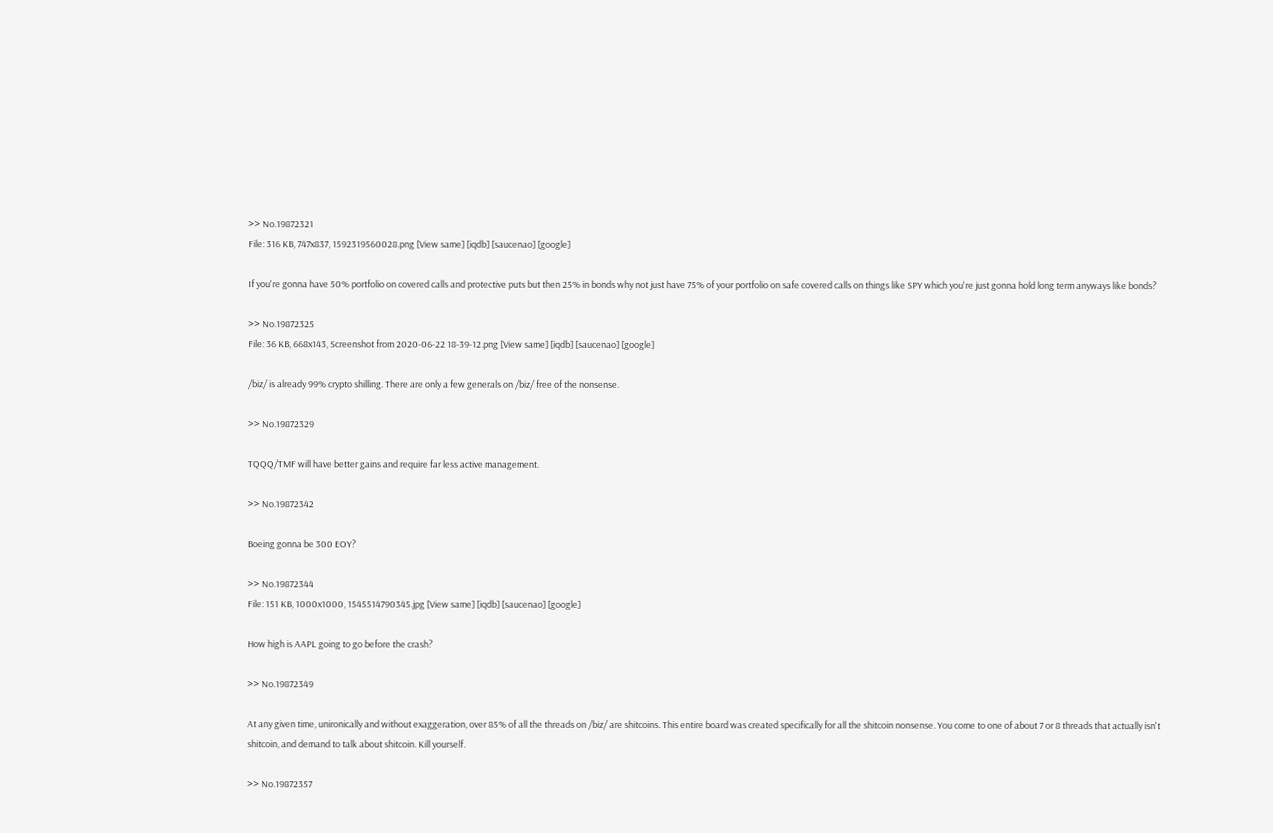>> No.19872321
File: 316 KB, 747x837, 1592319560028.png [View same] [iqdb] [saucenao] [google]

If you're gonna have 50% portfolio on covered calls and protective puts but then 25% in bonds why not just have 75% of your portfolio on safe covered calls on things like SPY which you're just gonna hold long term anyways like bonds?

>> No.19872325
File: 36 KB, 668x143, Screenshot from 2020-06-22 18-39-12.png [View same] [iqdb] [saucenao] [google]

/biz/ is already 99% crypto shilling. There are only a few generals on /biz/ free of the nonsense.

>> No.19872329

TQQQ/TMF will have better gains and require far less active management.

>> No.19872342

Boeing gonna be 300 EOY?

>> No.19872344
File: 151 KB, 1000x1000, 1545514790345.jpg [View same] [iqdb] [saucenao] [google]

How high is AAPL going to go before the crash?

>> No.19872349

At any given time, unironically and without exaggeration, over 85% of all the threads on /biz/ are shitcoins. This entire board was created specifically for all the shitcoin nonsense. You come to one of about 7 or 8 threads that actually isn't shitcoin, and demand to talk about shitcoin. Kill yourself.

>> No.19872357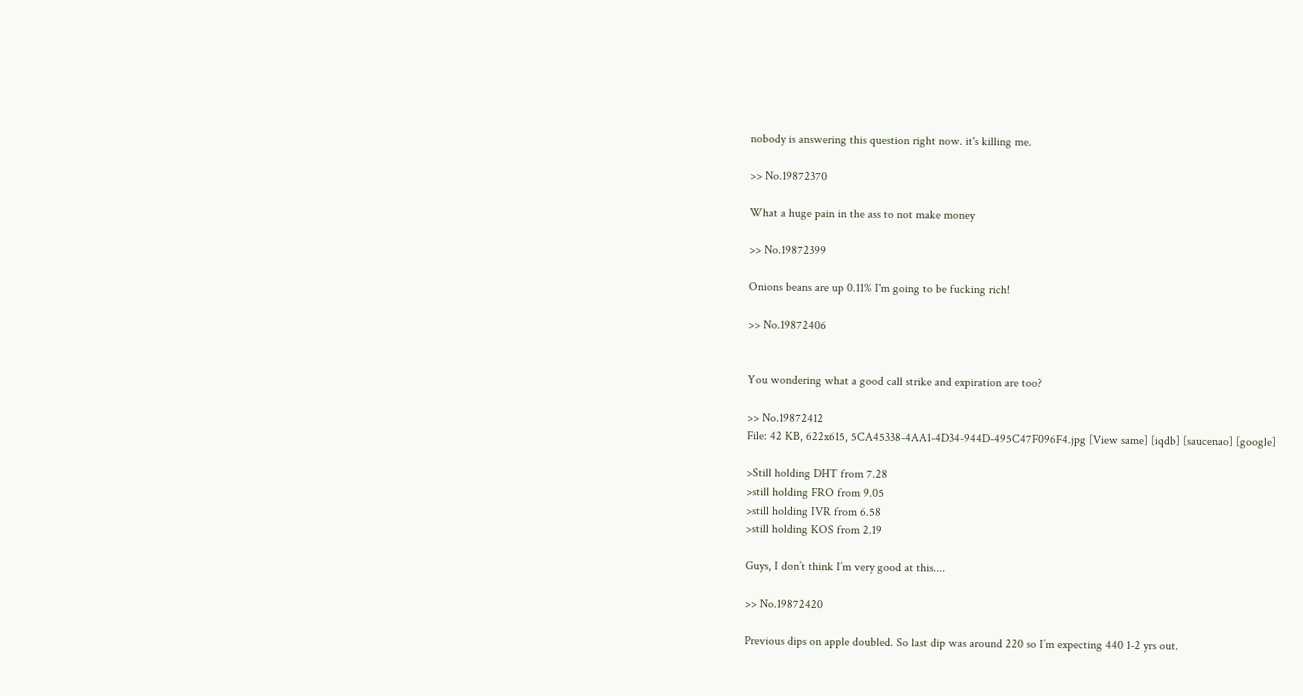nobody is answering this question right now. it's killing me.

>> No.19872370

What a huge pain in the ass to not make money

>> No.19872399

Onions beans are up 0.11% I'm going to be fucking rich!

>> No.19872406


You wondering what a good call strike and expiration are too?

>> No.19872412
File: 42 KB, 622x615, 5CA45338-4AA1-4D34-944D-495C47F096F4.jpg [View same] [iqdb] [saucenao] [google]

>Still holding DHT from 7.28
>still holding FRO from 9.05
>still holding IVR from 6.58
>still holding KOS from 2.19

Guys, I don’t think I’m very good at this....

>> No.19872420

Previous dips on apple doubled. So last dip was around 220 so I’m expecting 440 1-2 yrs out.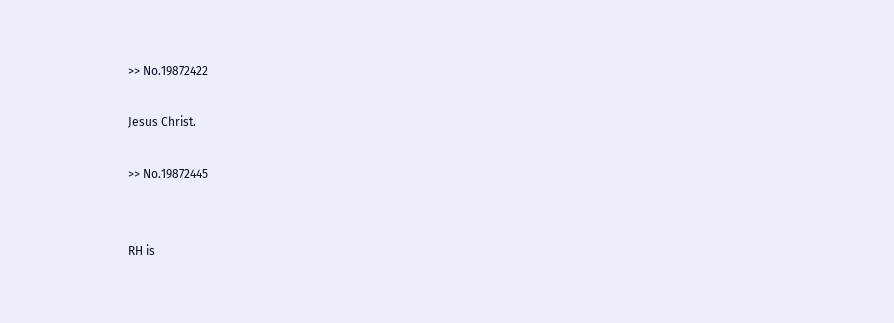>> No.19872422

Jesus Christ.

>> No.19872445


RH is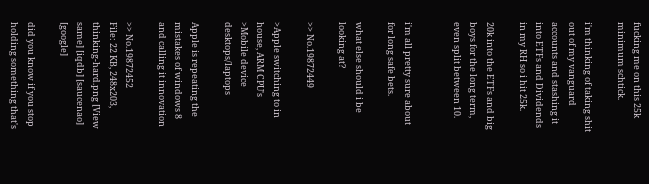fucking me on this 25k minimum schtick.

i'm thinking of taking shit out of my vanguard accounts and stashing it into ETFs and Dividends in my RH so i hit 25k.

20k into the ETFs and big boys for the long term, even split between 10.


i'm all pretty sure about for long safe bets.

what else should i be looking at?

>> No.19872449

>Apple switching to in house, ARM CPU's
>Mobile device desktops/laptops

Apple is repeating the mistakes of windows 8 and calling it innovation

>> No.19872452
File: 22 KB, 248x203, thinking-hard.png [View same] [iqdb] [saucenao] [google]

did you know if you stop holding something that's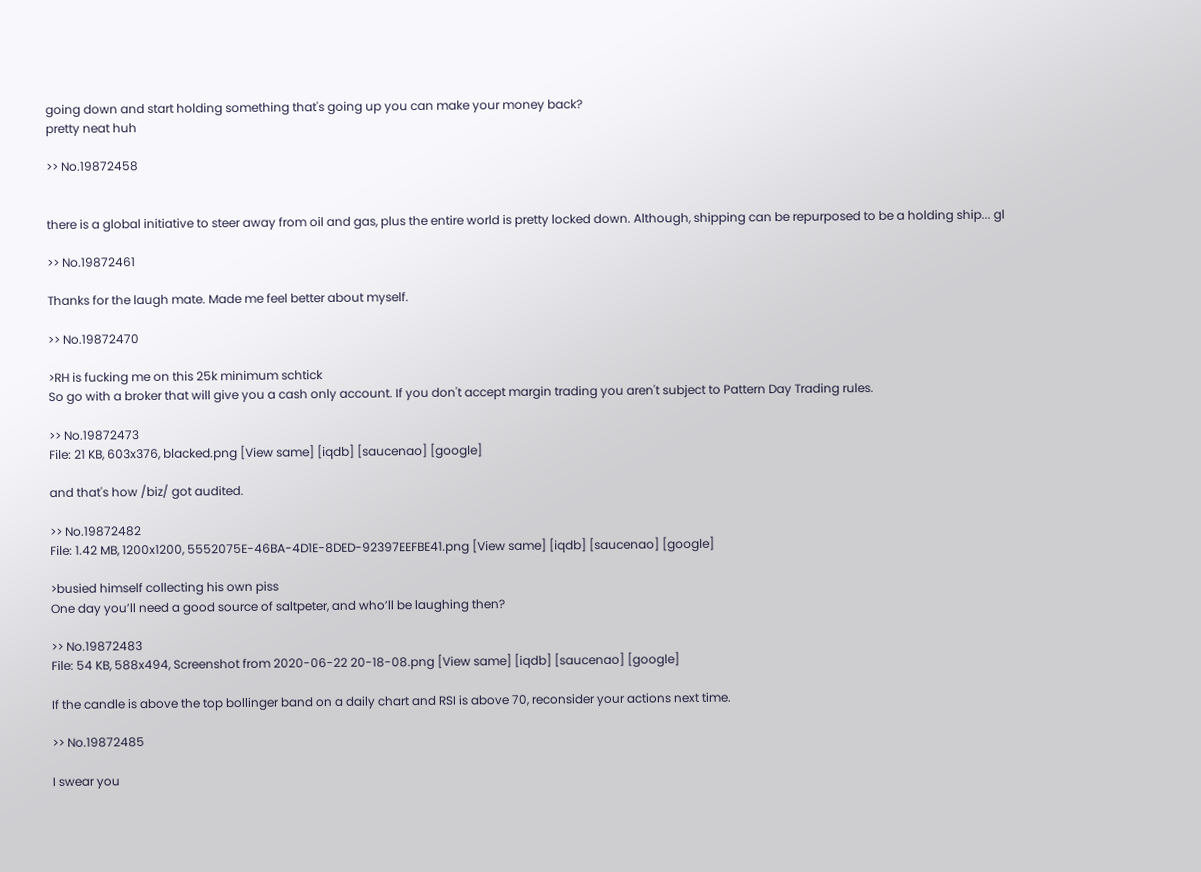going down and start holding something that's going up you can make your money back?
pretty neat huh

>> No.19872458


there is a global initiative to steer away from oil and gas, plus the entire world is pretty locked down. Although, shipping can be repurposed to be a holding ship... gl

>> No.19872461

Thanks for the laugh mate. Made me feel better about myself.

>> No.19872470

>RH is fucking me on this 25k minimum schtick
So go with a broker that will give you a cash only account. If you don't accept margin trading you aren't subject to Pattern Day Trading rules.

>> No.19872473
File: 21 KB, 603x376, blacked.png [View same] [iqdb] [saucenao] [google]

and that's how /biz/ got audited.

>> No.19872482
File: 1.42 MB, 1200x1200, 5552075E-46BA-4D1E-8DED-92397EEFBE41.png [View same] [iqdb] [saucenao] [google]

>busied himself collecting his own piss
One day you’ll need a good source of saltpeter, and who’ll be laughing then?

>> No.19872483
File: 54 KB, 588x494, Screenshot from 2020-06-22 20-18-08.png [View same] [iqdb] [saucenao] [google]

If the candle is above the top bollinger band on a daily chart and RSI is above 70, reconsider your actions next time.

>> No.19872485

I swear you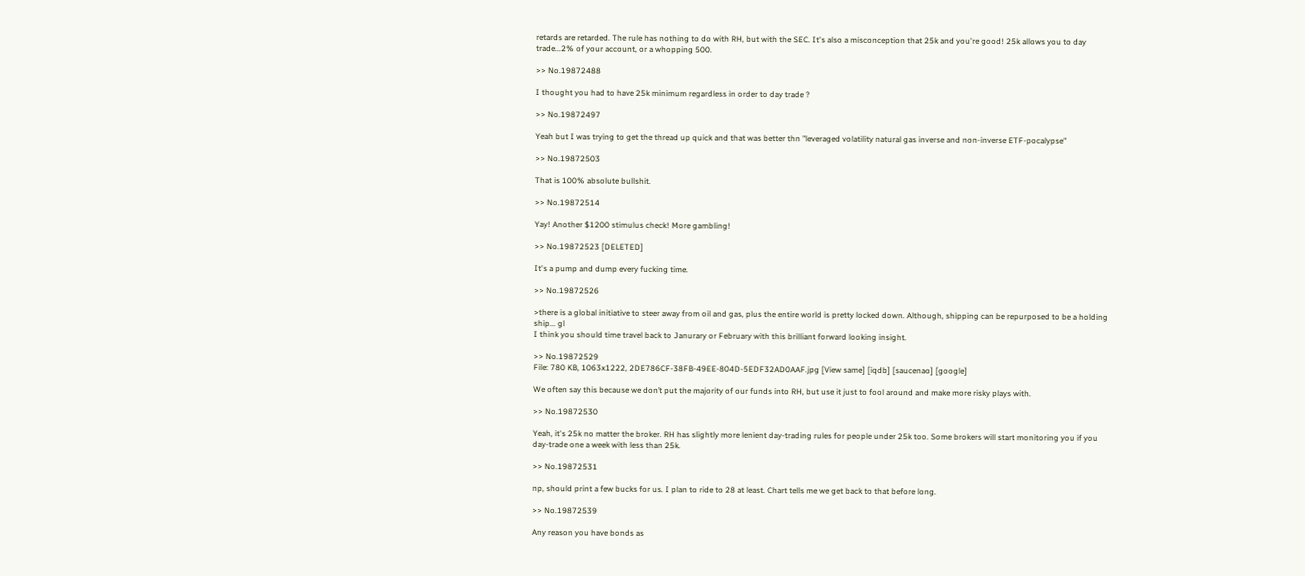retards are retarded. The rule has nothing to do with RH, but with the SEC. It's also a misconception that 25k and you're good! 25k allows you to day trade...2% of your account, or a whopping 500.

>> No.19872488

I thought you had to have 25k minimum regardless in order to day trade ?

>> No.19872497

Yeah but I was trying to get the thread up quick and that was better thn "leveraged volatility natural gas inverse and non-inverse ETF-pocalypse"

>> No.19872503

That is 100% absolute bullshit.

>> No.19872514

Yay! Another $1200 stimulus check! More gambling!

>> No.19872523 [DELETED]

It's a pump and dump every fucking time.

>> No.19872526

>there is a global initiative to steer away from oil and gas, plus the entire world is pretty locked down. Although, shipping can be repurposed to be a holding ship... gl
I think you should time travel back to Janurary or February with this brilliant forward looking insight.

>> No.19872529
File: 780 KB, 1063x1222, 2DE786CF-38FB-49EE-804D-5EDF32AD0AAF.jpg [View same] [iqdb] [saucenao] [google]

We often say this because we don’t put the majority of our funds into RH, but use it just to fool around and make more risky plays with.

>> No.19872530

Yeah, it's 25k no matter the broker. RH has slightly more lenient day-trading rules for people under 25k too. Some brokers will start monitoring you if you day-trade one a week with less than 25k.

>> No.19872531

np, should print a few bucks for us. I plan to ride to 28 at least. Chart tells me we get back to that before long.

>> No.19872539

Any reason you have bonds as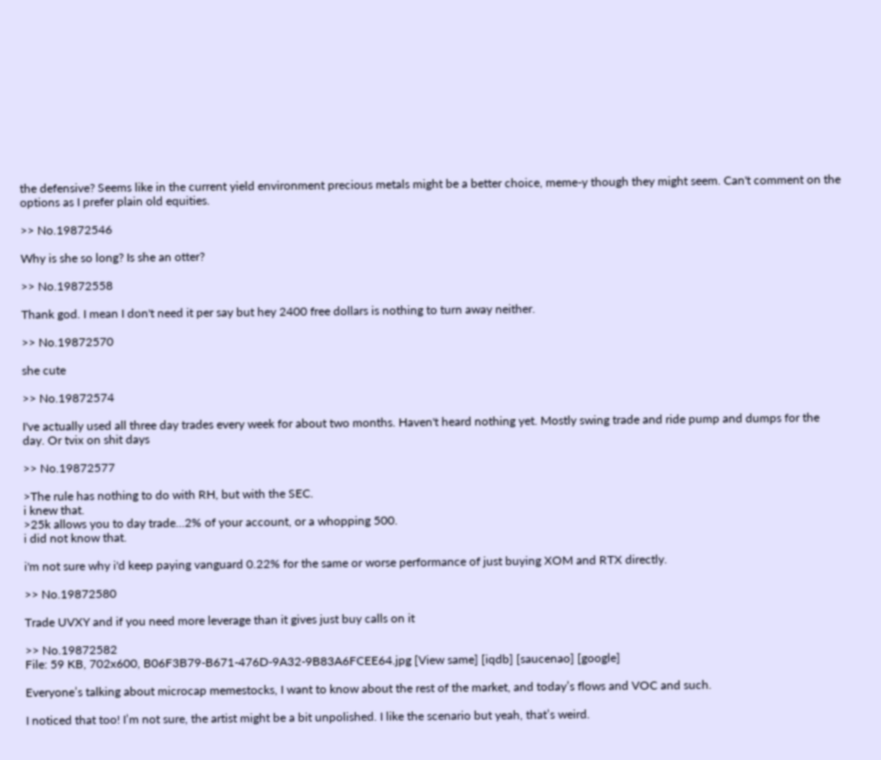the defensive? Seems like in the current yield environment precious metals might be a better choice, meme-y though they might seem. Can't comment on the options as I prefer plain old equities.

>> No.19872546

Why is she so long? Is she an otter?

>> No.19872558

Thank god. I mean I don't need it per say but hey 2400 free dollars is nothing to turn away neither.

>> No.19872570

she cute

>> No.19872574

I've actually used all three day trades every week for about two months. Haven't heard nothing yet. Mostly swing trade and ride pump and dumps for the day. Or tvix on shit days

>> No.19872577

>The rule has nothing to do with RH, but with the SEC.
i knew that.
>25k allows you to day trade...2% of your account, or a whopping 500.
i did not know that.

i'm not sure why i'd keep paying vanguard 0.22% for the same or worse performance of just buying XOM and RTX directly.

>> No.19872580

Trade UVXY and if you need more leverage than it gives just buy calls on it

>> No.19872582
File: 59 KB, 702x600, B06F3B79-B671-476D-9A32-9B83A6FCEE64.jpg [View same] [iqdb] [saucenao] [google]

Everyone’s talking about microcap memestocks, I want to know about the rest of the market, and today’s flows and VOC and such.

I noticed that too! I’m not sure, the artist might be a bit unpolished. I like the scenario but yeah, that’s weird.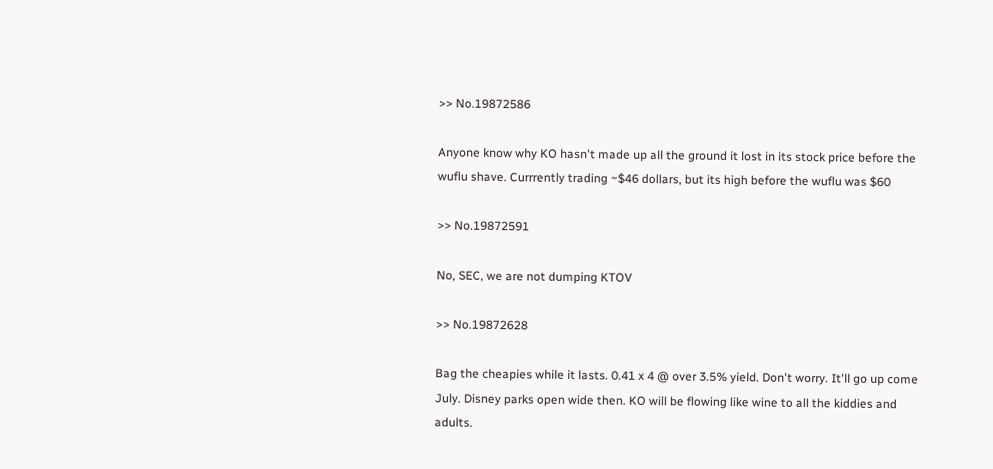>> No.19872586

Anyone know why KO hasn't made up all the ground it lost in its stock price before the wuflu shave. Currrently trading ~$46 dollars, but its high before the wuflu was $60

>> No.19872591

No, SEC, we are not dumping KTOV

>> No.19872628

Bag the cheapies while it lasts. 0.41 x 4 @ over 3.5% yield. Don't worry. It'll go up come July. Disney parks open wide then. KO will be flowing like wine to all the kiddies and adults.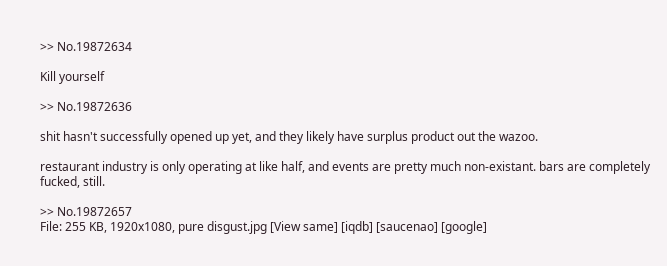>> No.19872634

Kill yourself

>> No.19872636

shit hasn't successfully opened up yet, and they likely have surplus product out the wazoo.

restaurant industry is only operating at like half, and events are pretty much non-existant. bars are completely fucked, still.

>> No.19872657
File: 255 KB, 1920x1080, pure disgust.jpg [View same] [iqdb] [saucenao] [google]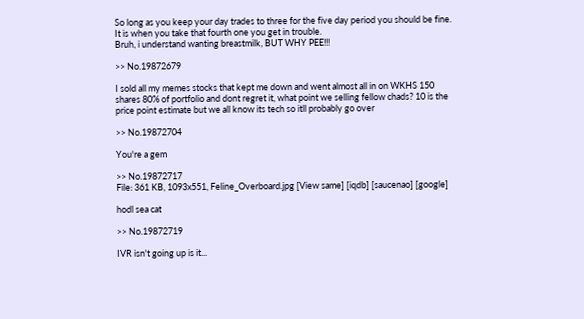So long as you keep your day trades to three for the five day period you should be fine. It is when you take that fourth one you get in trouble.
Bruh, i understand wanting breastmilk, BUT WHY PEE!!!

>> No.19872679

I sold all my memes stocks that kept me down and went almost all in on WKHS 150 shares 80% of portfolio and dont regret it, what point we selling fellow chads? 10 is the price point estimate but we all know its tech so itll probably go over

>> No.19872704

You're a gem

>> No.19872717
File: 361 KB, 1093x551, Feline_Overboard.jpg [View same] [iqdb] [saucenao] [google]

hodl sea cat

>> No.19872719

IVR isn't going up is it...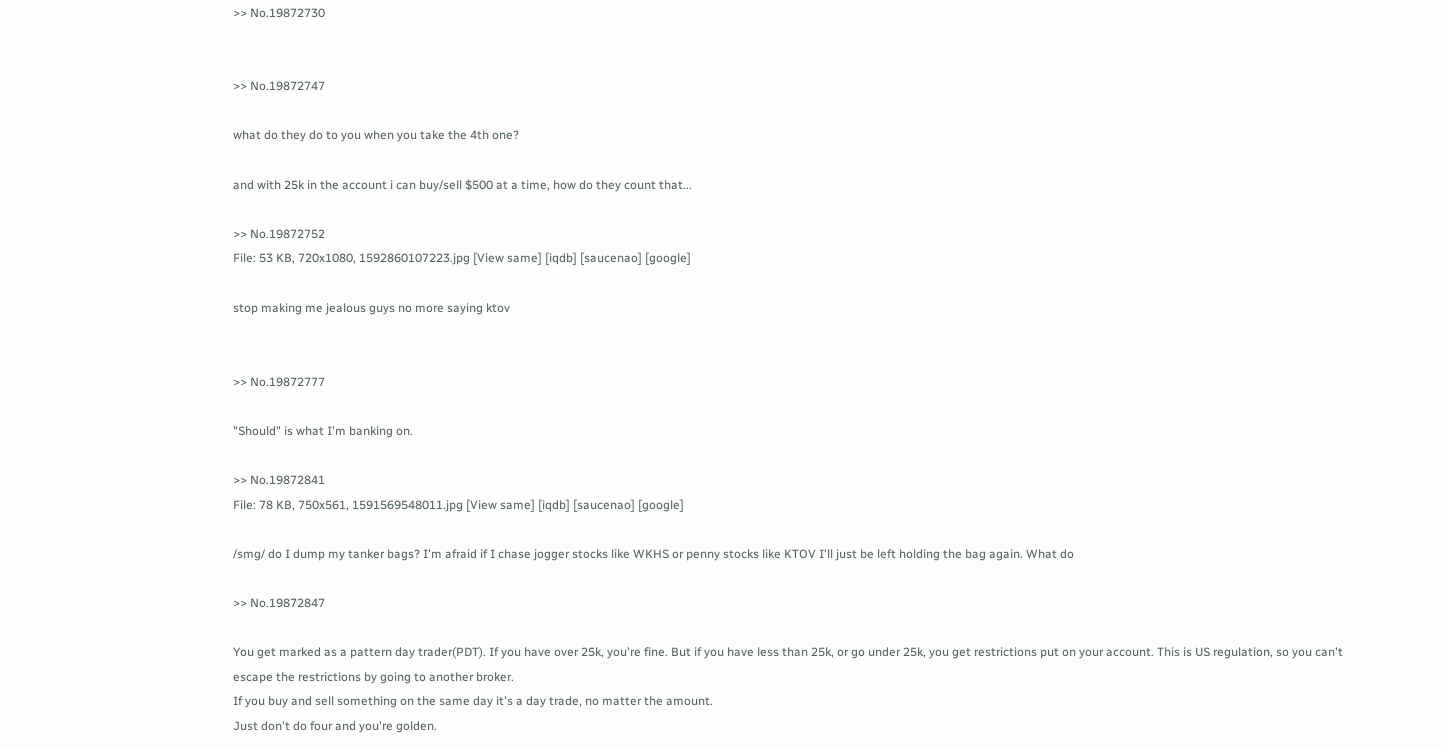>> No.19872730


>> No.19872747

what do they do to you when you take the 4th one?

and with 25k in the account i can buy/sell $500 at a time, how do they count that...

>> No.19872752
File: 53 KB, 720x1080, 1592860107223.jpg [View same] [iqdb] [saucenao] [google]

stop making me jealous guys no more saying ktov


>> No.19872777

"Should" is what I'm banking on.

>> No.19872841
File: 78 KB, 750x561, 1591569548011.jpg [View same] [iqdb] [saucenao] [google]

/smg/ do I dump my tanker bags? I'm afraid if I chase jogger stocks like WKHS or penny stocks like KTOV I'll just be left holding the bag again. What do

>> No.19872847

You get marked as a pattern day trader(PDT). If you have over 25k, you're fine. But if you have less than 25k, or go under 25k, you get restrictions put on your account. This is US regulation, so you can't escape the restrictions by going to another broker.
If you buy and sell something on the same day it's a day trade, no matter the amount.
Just don't do four and you're golden.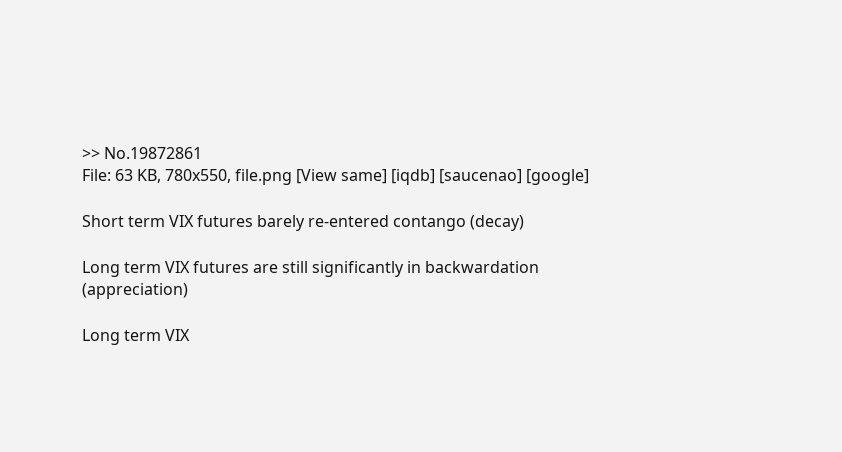>> No.19872861
File: 63 KB, 780x550, file.png [View same] [iqdb] [saucenao] [google]

Short term VIX futures barely re-entered contango (decay)

Long term VIX futures are still significantly in backwardation (appreciation)

Long term VIX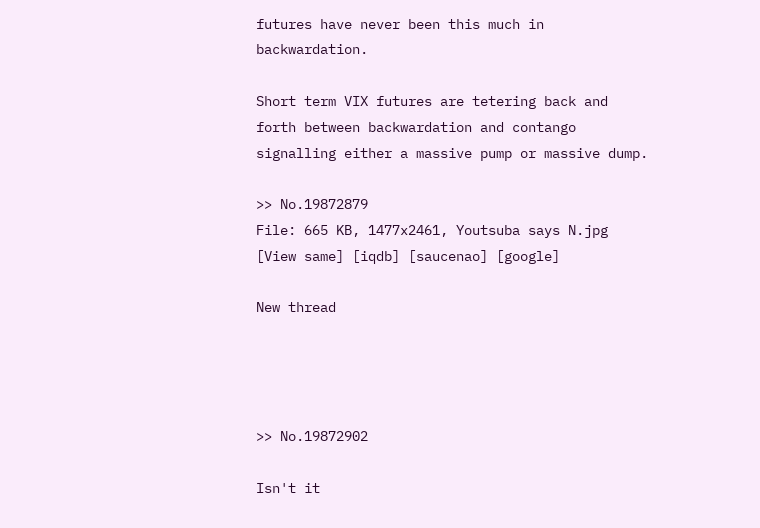futures have never been this much in backwardation.

Short term VIX futures are tetering back and forth between backwardation and contango signalling either a massive pump or massive dump.

>> No.19872879
File: 665 KB, 1477x2461, Youtsuba says N.jpg [View same] [iqdb] [saucenao] [google]

New thread




>> No.19872902

Isn't it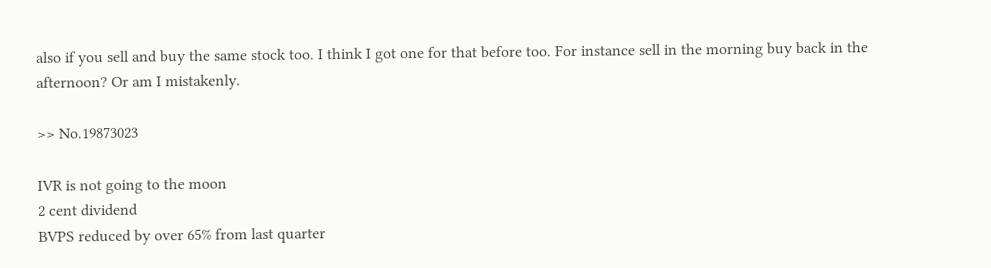also if you sell and buy the same stock too. I think I got one for that before too. For instance sell in the morning buy back in the afternoon? Or am I mistakenly.

>> No.19873023

IVR is not going to the moon
2 cent dividend
BVPS reduced by over 65% from last quarter